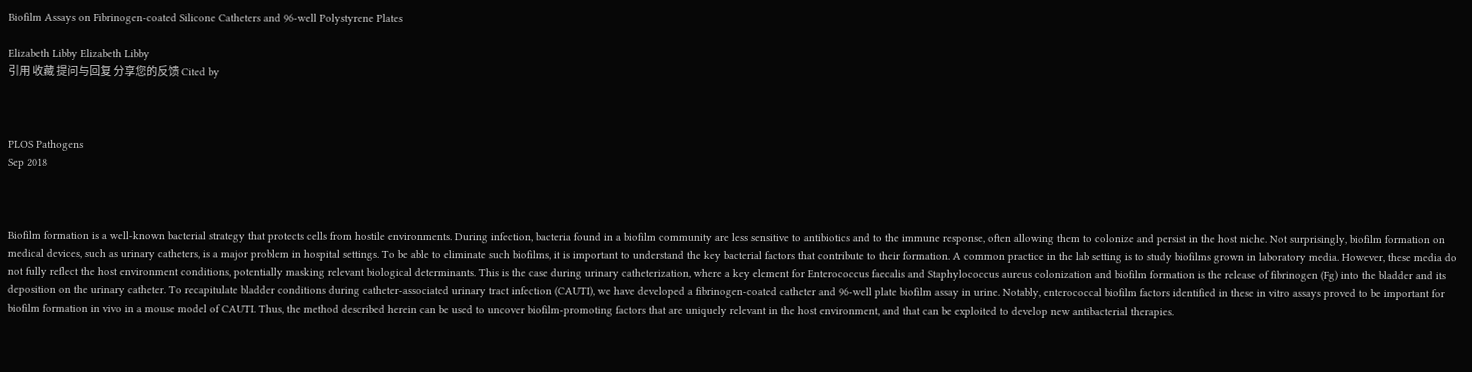Biofilm Assays on Fibrinogen-coated Silicone Catheters and 96-well Polystyrene Plates

Elizabeth Libby Elizabeth Libby
引用 收藏 提问与回复 分享您的反馈 Cited by



PLOS Pathogens
Sep 2018



Biofilm formation is a well-known bacterial strategy that protects cells from hostile environments. During infection, bacteria found in a biofilm community are less sensitive to antibiotics and to the immune response, often allowing them to colonize and persist in the host niche. Not surprisingly, biofilm formation on medical devices, such as urinary catheters, is a major problem in hospital settings. To be able to eliminate such biofilms, it is important to understand the key bacterial factors that contribute to their formation. A common practice in the lab setting is to study biofilms grown in laboratory media. However, these media do not fully reflect the host environment conditions, potentially masking relevant biological determinants. This is the case during urinary catheterization, where a key element for Enterococcus faecalis and Staphylococcus aureus colonization and biofilm formation is the release of fibrinogen (Fg) into the bladder and its deposition on the urinary catheter. To recapitulate bladder conditions during catheter-associated urinary tract infection (CAUTI), we have developed a fibrinogen-coated catheter and 96-well plate biofilm assay in urine. Notably, enterococcal biofilm factors identified in these in vitro assays proved to be important for biofilm formation in vivo in a mouse model of CAUTI. Thus, the method described herein can be used to uncover biofilm-promoting factors that are uniquely relevant in the host environment, and that can be exploited to develop new antibacterial therapies.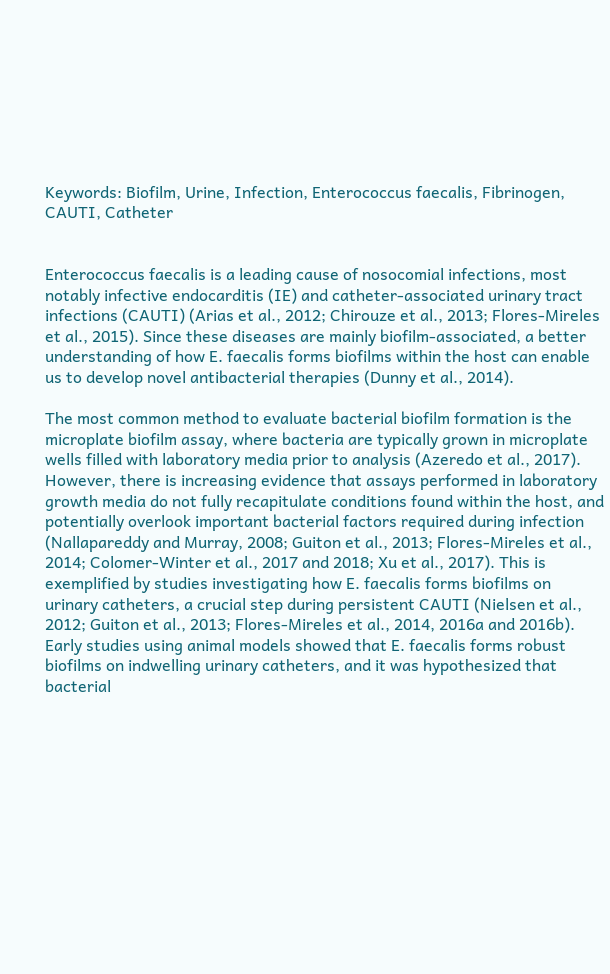Keywords: Biofilm, Urine, Infection, Enterococcus faecalis, Fibrinogen, CAUTI, Catheter


Enterococcus faecalis is a leading cause of nosocomial infections, most notably infective endocarditis (IE) and catheter-associated urinary tract infections (CAUTI) (Arias et al., 2012; Chirouze et al., 2013; Flores-Mireles et al., 2015). Since these diseases are mainly biofilm-associated, a better understanding of how E. faecalis forms biofilms within the host can enable us to develop novel antibacterial therapies (Dunny et al., 2014).

The most common method to evaluate bacterial biofilm formation is the microplate biofilm assay, where bacteria are typically grown in microplate wells filled with laboratory media prior to analysis (Azeredo et al., 2017). However, there is increasing evidence that assays performed in laboratory growth media do not fully recapitulate conditions found within the host, and potentially overlook important bacterial factors required during infection (Nallapareddy and Murray, 2008; Guiton et al., 2013; Flores-Mireles et al., 2014; Colomer-Winter et al., 2017 and 2018; Xu et al., 2017). This is exemplified by studies investigating how E. faecalis forms biofilms on urinary catheters, a crucial step during persistent CAUTI (Nielsen et al., 2012; Guiton et al., 2013; Flores-Mireles et al., 2014, 2016a and 2016b). Early studies using animal models showed that E. faecalis forms robust biofilms on indwelling urinary catheters, and it was hypothesized that bacterial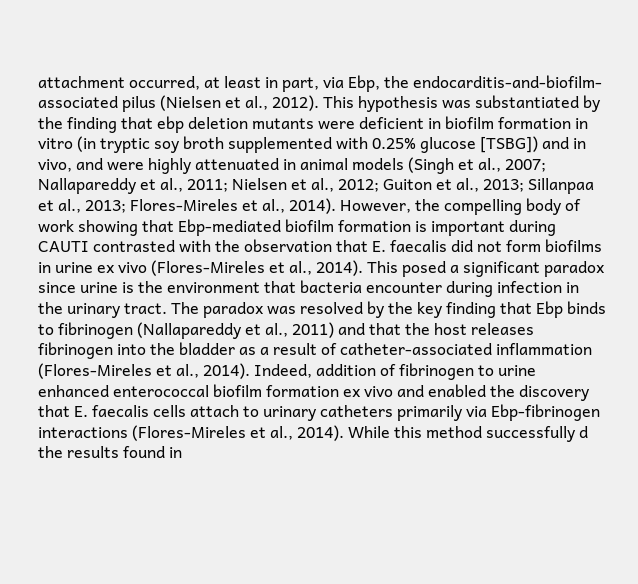attachment occurred, at least in part, via Ebp, the endocarditis-and-biofilm-associated pilus (Nielsen et al., 2012). This hypothesis was substantiated by the finding that ebp deletion mutants were deficient in biofilm formation in vitro (in tryptic soy broth supplemented with 0.25% glucose [TSBG]) and in vivo, and were highly attenuated in animal models (Singh et al., 2007; Nallapareddy et al., 2011; Nielsen et al., 2012; Guiton et al., 2013; Sillanpaa et al., 2013; Flores-Mireles et al., 2014). However, the compelling body of work showing that Ebp-mediated biofilm formation is important during CAUTI contrasted with the observation that E. faecalis did not form biofilms in urine ex vivo (Flores-Mireles et al., 2014). This posed a significant paradox since urine is the environment that bacteria encounter during infection in the urinary tract. The paradox was resolved by the key finding that Ebp binds to fibrinogen (Nallapareddy et al., 2011) and that the host releases fibrinogen into the bladder as a result of catheter-associated inflammation (Flores-Mireles et al., 2014). Indeed, addition of fibrinogen to urine enhanced enterococcal biofilm formation ex vivo and enabled the discovery that E. faecalis cells attach to urinary catheters primarily via Ebp-fibrinogen interactions (Flores-Mireles et al., 2014). While this method successfully d the results found in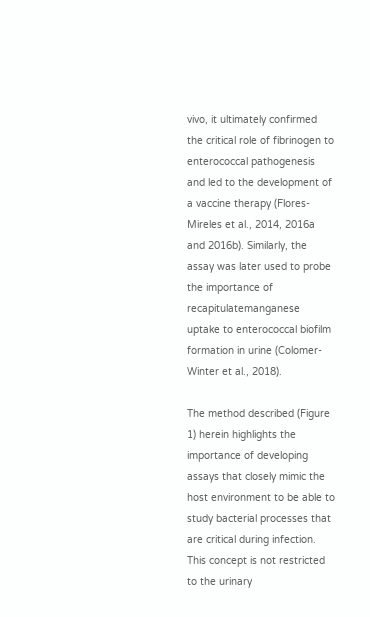vivo, it ultimately confirmed the critical role of fibrinogen to enterococcal pathogenesis and led to the development of a vaccine therapy (Flores-Mireles et al., 2014, 2016a and 2016b). Similarly, the assay was later used to probe the importance of recapitulatemanganese uptake to enterococcal biofilm formation in urine (Colomer-Winter et al., 2018).

The method described (Figure 1) herein highlights the importance of developing assays that closely mimic the host environment to be able to study bacterial processes that are critical during infection. This concept is not restricted to the urinary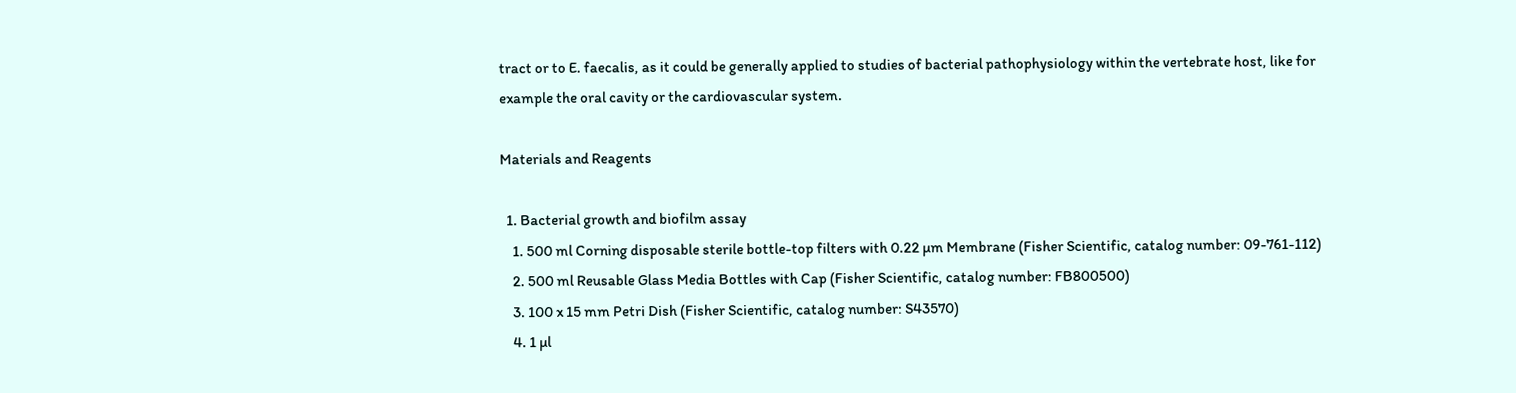tract or to E. faecalis, as it could be generally applied to studies of bacterial pathophysiology within the vertebrate host, like for example the oral cavity or the cardiovascular system.

Materials and Reagents

  1. Bacterial growth and biofilm assay
    1. 500 ml Corning disposable sterile bottle-top filters with 0.22 µm Membrane (Fisher Scientific, catalog number: 09-761-112)
    2. 500 ml Reusable Glass Media Bottles with Cap (Fisher Scientific, catalog number: FB800500)
    3. 100 x 15 mm Petri Dish (Fisher Scientific, catalog number: S43570)
    4. 1 µl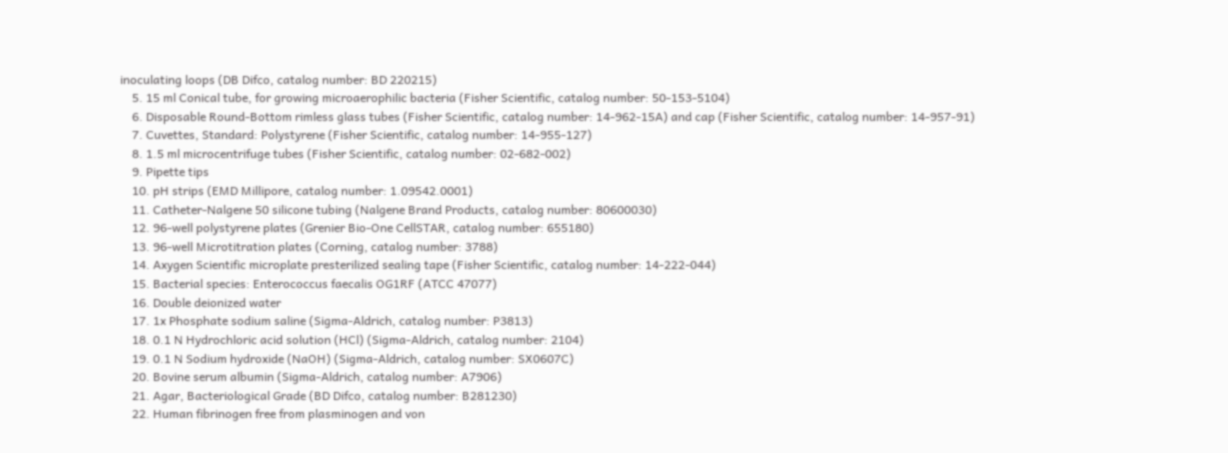inoculating loops (DB Difco, catalog number: BD 220215)
    5. 15 ml Conical tube, for growing microaerophilic bacteria (Fisher Scientific, catalog number: 50-153-5104)
    6. Disposable Round-Bottom rimless glass tubes (Fisher Scientific, catalog number: 14-962-15A) and cap (Fisher Scientific, catalog number: 14-957-91)
    7. Cuvettes, Standard: Polystyrene (Fisher Scientific, catalog number: 14-955-127)
    8. 1.5 ml microcentrifuge tubes (Fisher Scientific, catalog number: 02-682-002)
    9. Pipette tips
    10. pH strips (EMD Millipore, catalog number: 1.09542.0001)
    11. Catheter-Nalgene 50 silicone tubing (Nalgene Brand Products, catalog number: 80600030)
    12. 96-well polystyrene plates (Grenier Bio-One CellSTAR, catalog number: 655180)
    13. 96-well Microtitration plates (Corning, catalog number: 3788)
    14. Axygen Scientific microplate presterilized sealing tape (Fisher Scientific, catalog number: 14-222-044)
    15. Bacterial species: Enterococcus faecalis OG1RF (ATCC 47077)
    16. Double deionized water
    17. 1x Phosphate sodium saline (Sigma-Aldrich, catalog number: P3813)
    18. 0.1 N Hydrochloric acid solution (HCl) (Sigma-Aldrich, catalog number: 2104)
    19. 0.1 N Sodium hydroxide (NaOH) (Sigma-Aldrich, catalog number: SX0607C)
    20. Bovine serum albumin (Sigma-Aldrich, catalog number: A7906)
    21. Agar, Bacteriological Grade (BD Difco, catalog number: B281230)
    22. Human fibrinogen free from plasminogen and von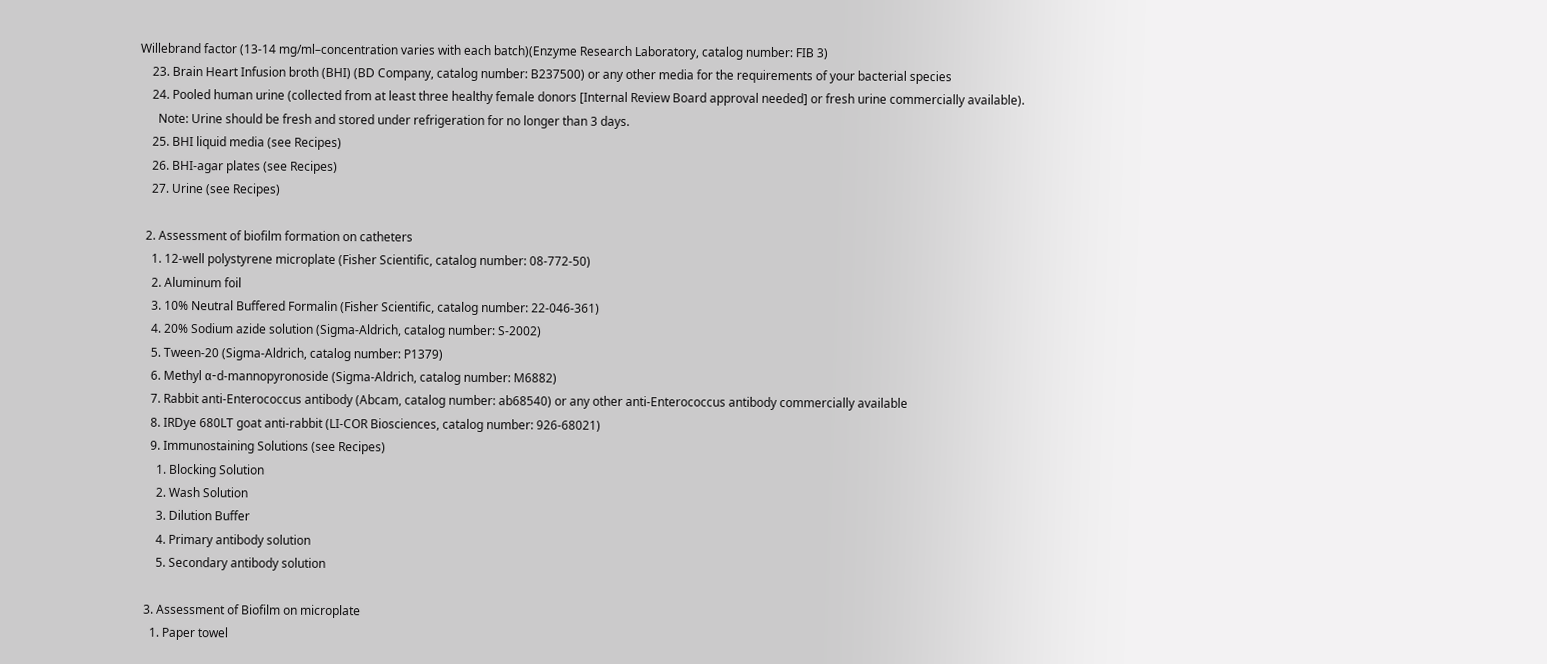Willebrand factor (13-14 mg/ml–concentration varies with each batch)(Enzyme Research Laboratory, catalog number: FIB 3)
    23. Brain Heart Infusion broth (BHI) (BD Company, catalog number: B237500) or any other media for the requirements of your bacterial species
    24. Pooled human urine (collected from at least three healthy female donors [Internal Review Board approval needed] or fresh urine commercially available).
      Note: Urine should be fresh and stored under refrigeration for no longer than 3 days.
    25. BHI liquid media (see Recipes)
    26. BHI-agar plates (see Recipes)
    27. Urine (see Recipes)

  2. Assessment of biofilm formation on catheters
    1. 12-well polystyrene microplate (Fisher Scientific, catalog number: 08-772-50)
    2. Aluminum foil
    3. 10% Neutral Buffered Formalin (Fisher Scientific, catalog number: 22-046-361)
    4. 20% Sodium azide solution (Sigma-Aldrich, catalog number: S-2002)
    5. Tween-20 (Sigma-Aldrich, catalog number: P1379)
    6. Methyl α-d-mannopyronoside (Sigma-Aldrich, catalog number: M6882)
    7. Rabbit anti-Enterococcus antibody (Abcam, catalog number: ab68540) or any other anti-Enterococcus antibody commercially available
    8. IRDye 680LT goat anti-rabbit (LI-COR Biosciences, catalog number: 926-68021)
    9. Immunostaining Solutions (see Recipes)
      1. Blocking Solution
      2. Wash Solution
      3. Dilution Buffer
      4. Primary antibody solution
      5. Secondary antibody solution

  3. Assessment of Biofilm on microplate
    1. Paper towel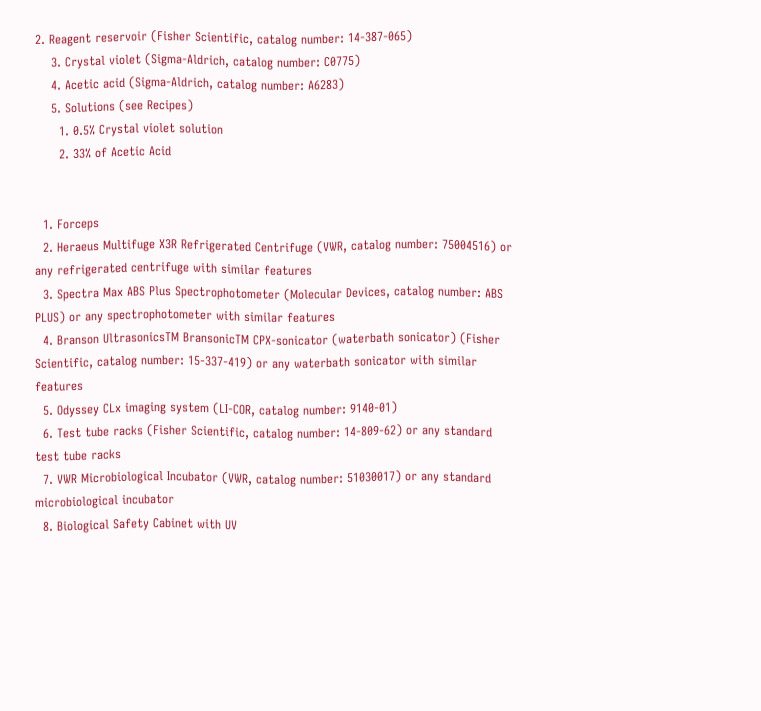2. Reagent reservoir (Fisher Scientific, catalog number: 14-387-065)
    3. Crystal violet (Sigma-Aldrich, catalog number: C0775)
    4. Acetic acid (Sigma-Aldrich, catalog number: A6283)
    5. Solutions (see Recipes)
      1. 0.5% Crystal violet solution
      2. 33% of Acetic Acid


  1. Forceps
  2. Heraeus Multifuge X3R Refrigerated Centrifuge (VWR, catalog number: 75004516) or any refrigerated centrifuge with similar features
  3. Spectra Max ABS Plus Spectrophotometer (Molecular Devices, catalog number: ABS PLUS) or any spectrophotometer with similar features
  4. Branson UltrasonicsTM BransonicTM CPX-sonicator (waterbath sonicator) (Fisher Scientific, catalog number: 15-337-419) or any waterbath sonicator with similar features
  5. Odyssey CLx imaging system (LI-COR, catalog number: 9140-01)
  6. Test tube racks (Fisher Scientific, catalog number: 14-809-62) or any standard test tube racks
  7. VWR Microbiological Incubator (VWR, catalog number: 51030017) or any standard microbiological incubator
  8. Biological Safety Cabinet with UV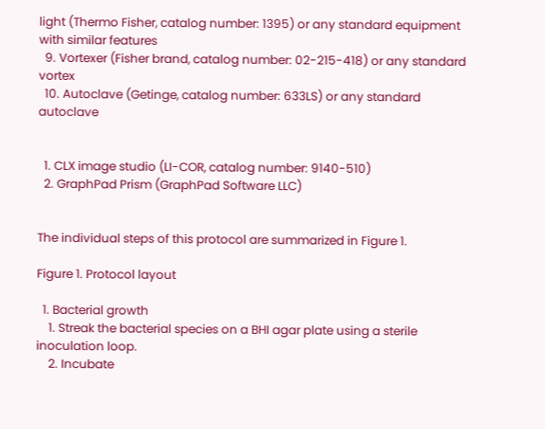light (Thermo Fisher, catalog number: 1395) or any standard equipment with similar features
  9. Vortexer (Fisher brand, catalog number: 02-215-418) or any standard vortex
  10. Autoclave (Getinge, catalog number: 633LS) or any standard autoclave


  1. CLX image studio (LI-COR, catalog number: 9140-510)
  2. GraphPad Prism (GraphPad Software LLC)


The individual steps of this protocol are summarized in Figure 1.

Figure 1. Protocol layout

  1. Bacterial growth
    1. Streak the bacterial species on a BHI agar plate using a sterile inoculation loop.
    2. Incubate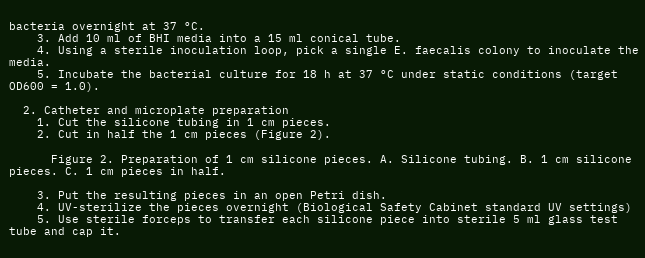bacteria overnight at 37 °C.
    3. Add 10 ml of BHI media into a 15 ml conical tube.
    4. Using a sterile inoculation loop, pick a single E. faecalis colony to inoculate the media.
    5. Incubate the bacterial culture for 18 h at 37 °C under static conditions (target OD600 = 1.0).

  2. Catheter and microplate preparation
    1. Cut the silicone tubing in 1 cm pieces.
    2. Cut in half the 1 cm pieces (Figure 2).

      Figure 2. Preparation of 1 cm silicone pieces. A. Silicone tubing. B. 1 cm silicone pieces. C. 1 cm pieces in half.

    3. Put the resulting pieces in an open Petri dish.
    4. UV-sterilize the pieces overnight (Biological Safety Cabinet standard UV settings)
    5. Use sterile forceps to transfer each silicone piece into sterile 5 ml glass test tube and cap it.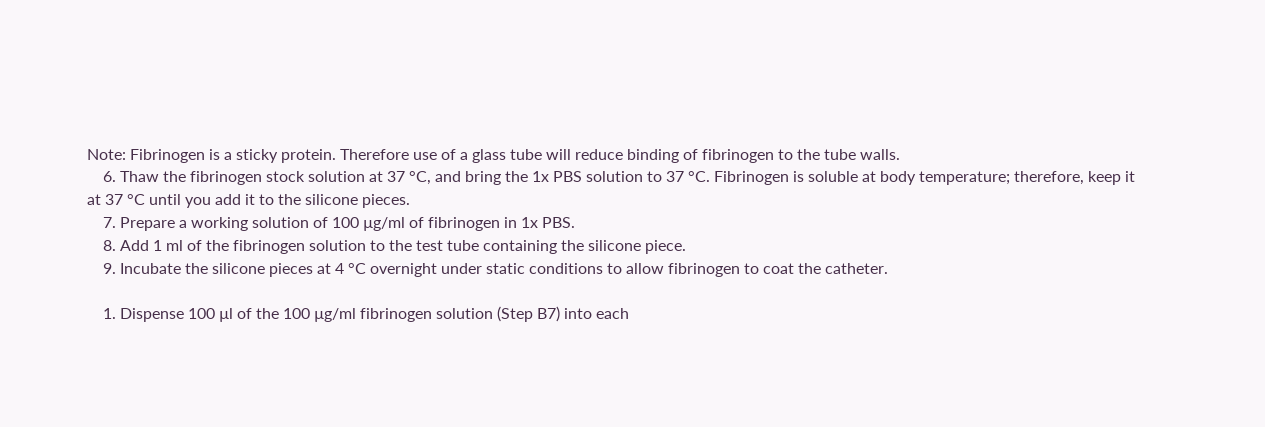Note: Fibrinogen is a sticky protein. Therefore use of a glass tube will reduce binding of fibrinogen to the tube walls.
    6. Thaw the fibrinogen stock solution at 37 °C, and bring the 1x PBS solution to 37 °C. Fibrinogen is soluble at body temperature; therefore, keep it at 37 °C until you add it to the silicone pieces.
    7. Prepare a working solution of 100 µg/ml of fibrinogen in 1x PBS.
    8. Add 1 ml of the fibrinogen solution to the test tube containing the silicone piece.
    9. Incubate the silicone pieces at 4 °C overnight under static conditions to allow fibrinogen to coat the catheter.

    1. Dispense 100 µl of the 100 µg/ml fibrinogen solution (Step B7) into each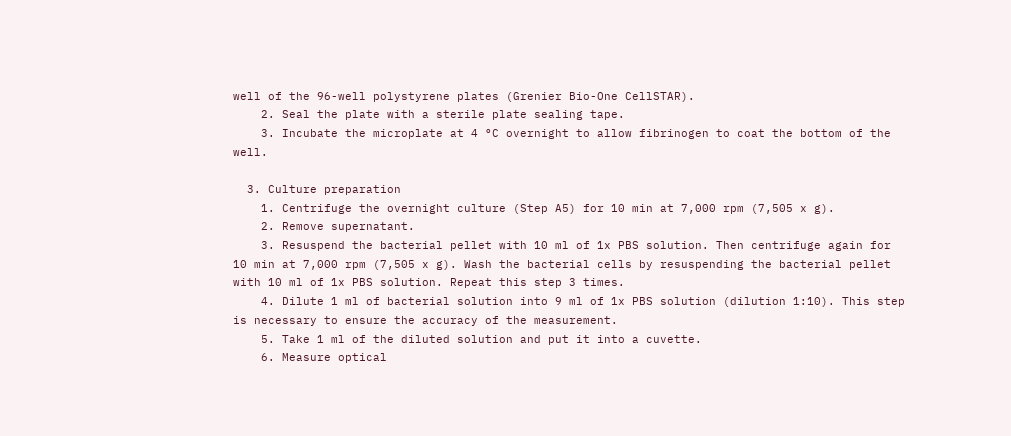well of the 96-well polystyrene plates (Grenier Bio-One CellSTAR).
    2. Seal the plate with a sterile plate sealing tape.
    3. Incubate the microplate at 4 °C overnight to allow fibrinogen to coat the bottom of the well.

  3. Culture preparation
    1. Centrifuge the overnight culture (Step A5) for 10 min at 7,000 rpm (7,505 x g).
    2. Remove supernatant.
    3. Resuspend the bacterial pellet with 10 ml of 1x PBS solution. Then centrifuge again for 10 min at 7,000 rpm (7,505 x g). Wash the bacterial cells by resuspending the bacterial pellet with 10 ml of 1x PBS solution. Repeat this step 3 times.
    4. Dilute 1 ml of bacterial solution into 9 ml of 1x PBS solution (dilution 1:10). This step is necessary to ensure the accuracy of the measurement.
    5. Take 1 ml of the diluted solution and put it into a cuvette.
    6. Measure optical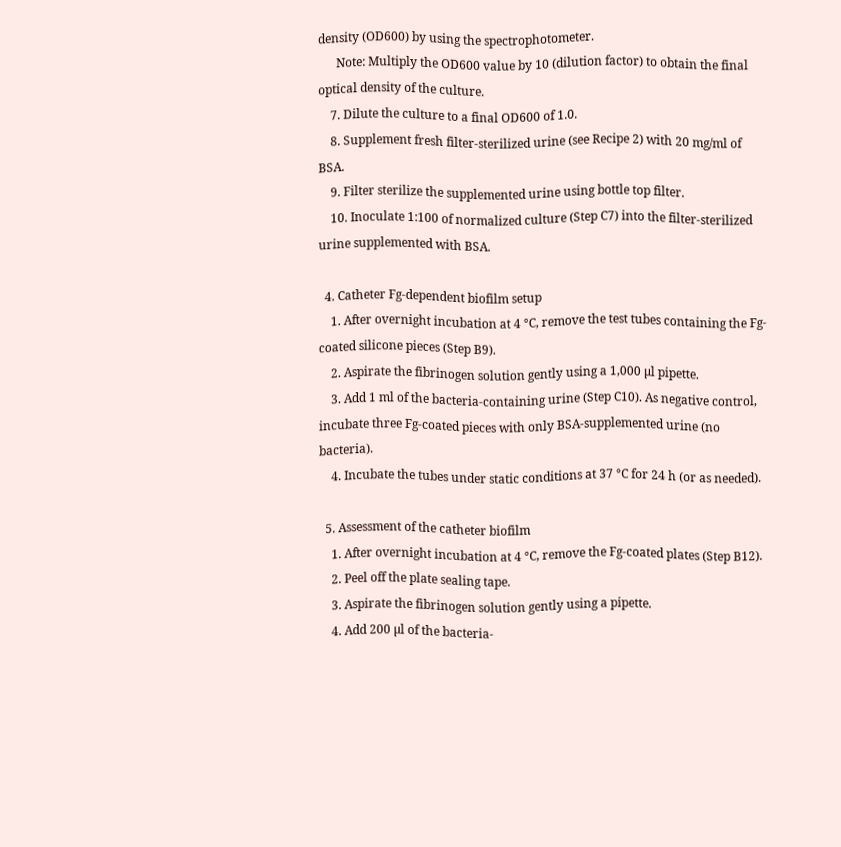density (OD600) by using the spectrophotometer.
      Note: Multiply the OD600 value by 10 (dilution factor) to obtain the final optical density of the culture.
    7. Dilute the culture to a final OD600 of 1.0.
    8. Supplement fresh filter-sterilized urine (see Recipe 2) with 20 mg/ml of BSA.
    9. Filter sterilize the supplemented urine using bottle top filter.
    10. Inoculate 1:100 of normalized culture (Step C7) into the filter-sterilized urine supplemented with BSA.

  4. Catheter Fg-dependent biofilm setup
    1. After overnight incubation at 4 °C, remove the test tubes containing the Fg-coated silicone pieces (Step B9).
    2. Aspirate the fibrinogen solution gently using a 1,000 µl pipette.
    3. Add 1 ml of the bacteria-containing urine (Step C10). As negative control, incubate three Fg-coated pieces with only BSA-supplemented urine (no bacteria).
    4. Incubate the tubes under static conditions at 37 °C for 24 h (or as needed).

  5. Assessment of the catheter biofilm
    1. After overnight incubation at 4 °C, remove the Fg-coated plates (Step B12).
    2. Peel off the plate sealing tape.
    3. Aspirate the fibrinogen solution gently using a pipette.
    4. Add 200 µl of the bacteria-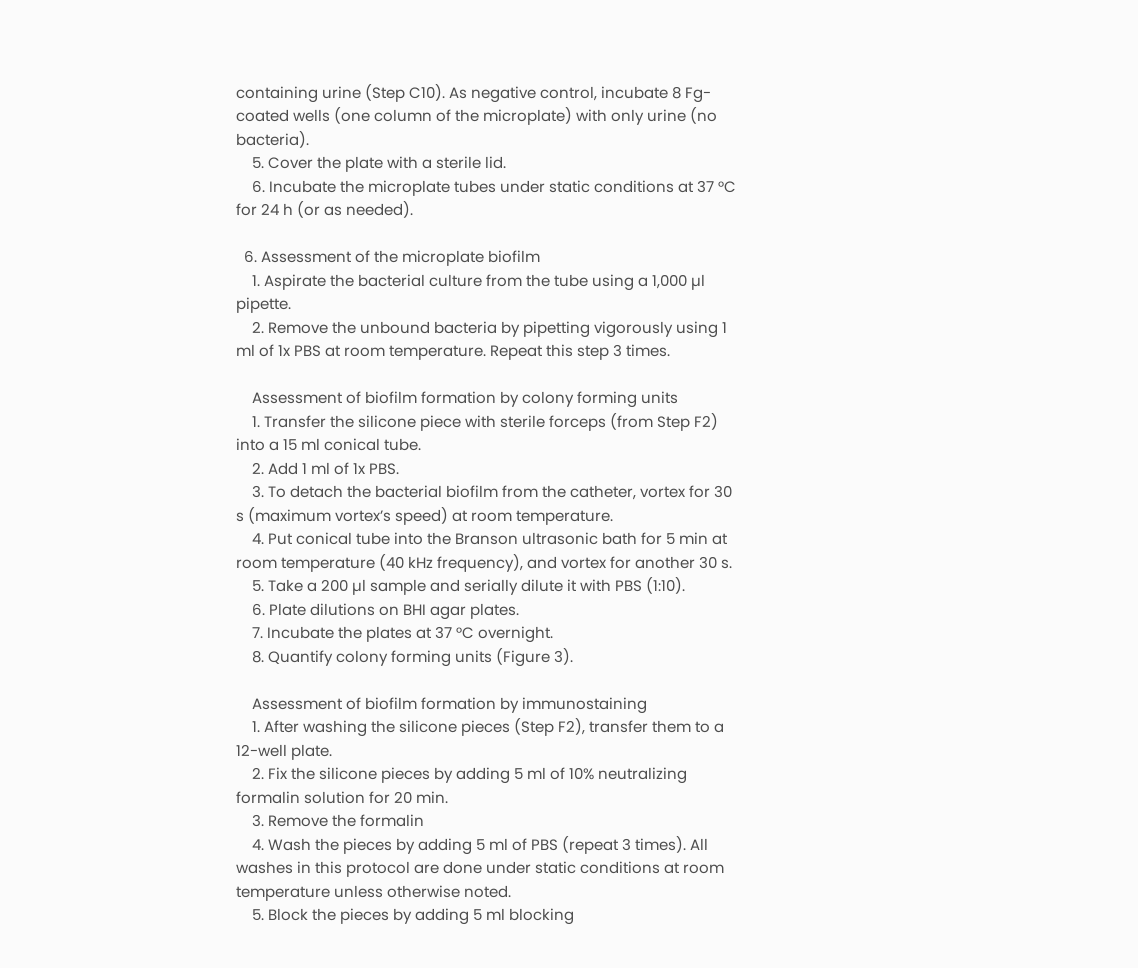containing urine (Step C10). As negative control, incubate 8 Fg-coated wells (one column of the microplate) with only urine (no bacteria).
    5. Cover the plate with a sterile lid.
    6. Incubate the microplate tubes under static conditions at 37 °C for 24 h (or as needed).

  6. Assessment of the microplate biofilm
    1. Aspirate the bacterial culture from the tube using a 1,000 µl pipette.
    2. Remove the unbound bacteria by pipetting vigorously using 1 ml of 1x PBS at room temperature. Repeat this step 3 times.

    Assessment of biofilm formation by colony forming units
    1. Transfer the silicone piece with sterile forceps (from Step F2) into a 15 ml conical tube.
    2. Add 1 ml of 1x PBS.
    3. To detach the bacterial biofilm from the catheter, vortex for 30 s (maximum vortex’s speed) at room temperature.
    4. Put conical tube into the Branson ultrasonic bath for 5 min at room temperature (40 kHz frequency), and vortex for another 30 s.
    5. Take a 200 µl sample and serially dilute it with PBS (1:10).
    6. Plate dilutions on BHI agar plates.
    7. Incubate the plates at 37 °C overnight.
    8. Quantify colony forming units (Figure 3).

    Assessment of biofilm formation by immunostaining
    1. After washing the silicone pieces (Step F2), transfer them to a 12-well plate.
    2. Fix the silicone pieces by adding 5 ml of 10% neutralizing formalin solution for 20 min.
    3. Remove the formalin
    4. Wash the pieces by adding 5 ml of PBS (repeat 3 times). All washes in this protocol are done under static conditions at room temperature unless otherwise noted.
    5. Block the pieces by adding 5 ml blocking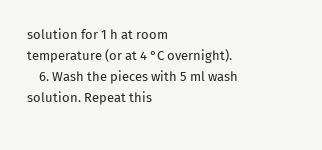solution for 1 h at room temperature (or at 4 °C overnight).
    6. Wash the pieces with 5 ml wash solution. Repeat this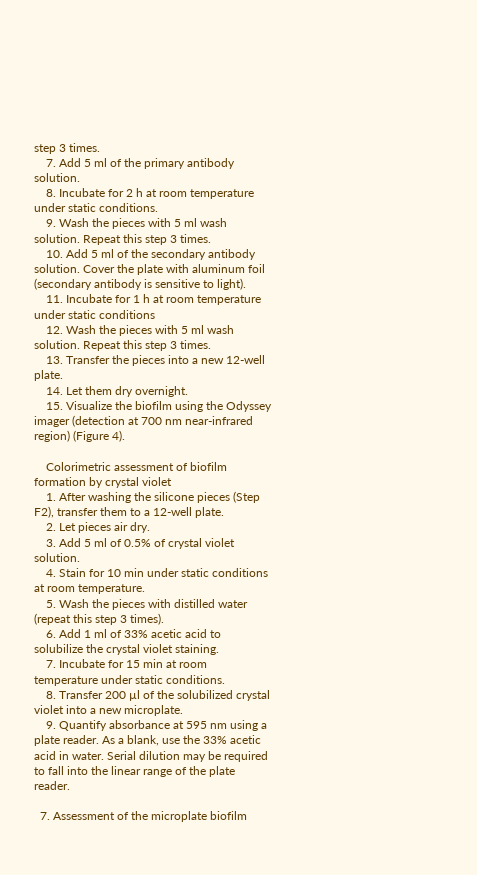step 3 times.
    7. Add 5 ml of the primary antibody solution.
    8. Incubate for 2 h at room temperature under static conditions.
    9. Wash the pieces with 5 ml wash solution. Repeat this step 3 times.
    10. Add 5 ml of the secondary antibody solution. Cover the plate with aluminum foil (secondary antibody is sensitive to light).
    11. Incubate for 1 h at room temperature under static conditions
    12. Wash the pieces with 5 ml wash solution. Repeat this step 3 times.
    13. Transfer the pieces into a new 12-well plate.
    14. Let them dry overnight.
    15. Visualize the biofilm using the Odyssey imager (detection at 700 nm near-infrared region) (Figure 4).

    Colorimetric assessment of biofilm formation by crystal violet
    1. After washing the silicone pieces (Step F2), transfer them to a 12-well plate.
    2. Let pieces air dry.
    3. Add 5 ml of 0.5% of crystal violet solution.
    4. Stain for 10 min under static conditions at room temperature.
    5. Wash the pieces with distilled water (repeat this step 3 times).
    6. Add 1 ml of 33% acetic acid to solubilize the crystal violet staining.
    7. Incubate for 15 min at room temperature under static conditions.
    8. Transfer 200 µl of the solubilized crystal violet into a new microplate.
    9. Quantify absorbance at 595 nm using a plate reader. As a blank, use the 33% acetic acid in water. Serial dilution may be required to fall into the linear range of the plate reader.

  7. Assessment of the microplate biofilm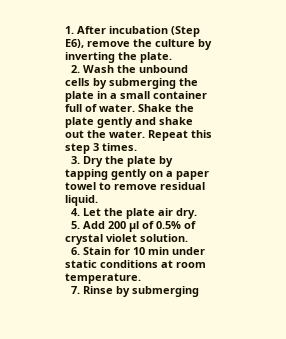1. After incubation (Step E6), remove the culture by inverting the plate.
  2. Wash the unbound cells by submerging the plate in a small container full of water. Shake the plate gently and shake out the water. Repeat this step 3 times.
  3. Dry the plate by tapping gently on a paper towel to remove residual liquid.
  4. Let the plate air dry.
  5. Add 200 µl of 0.5% of crystal violet solution.
  6. Stain for 10 min under static conditions at room temperature.
  7. Rinse by submerging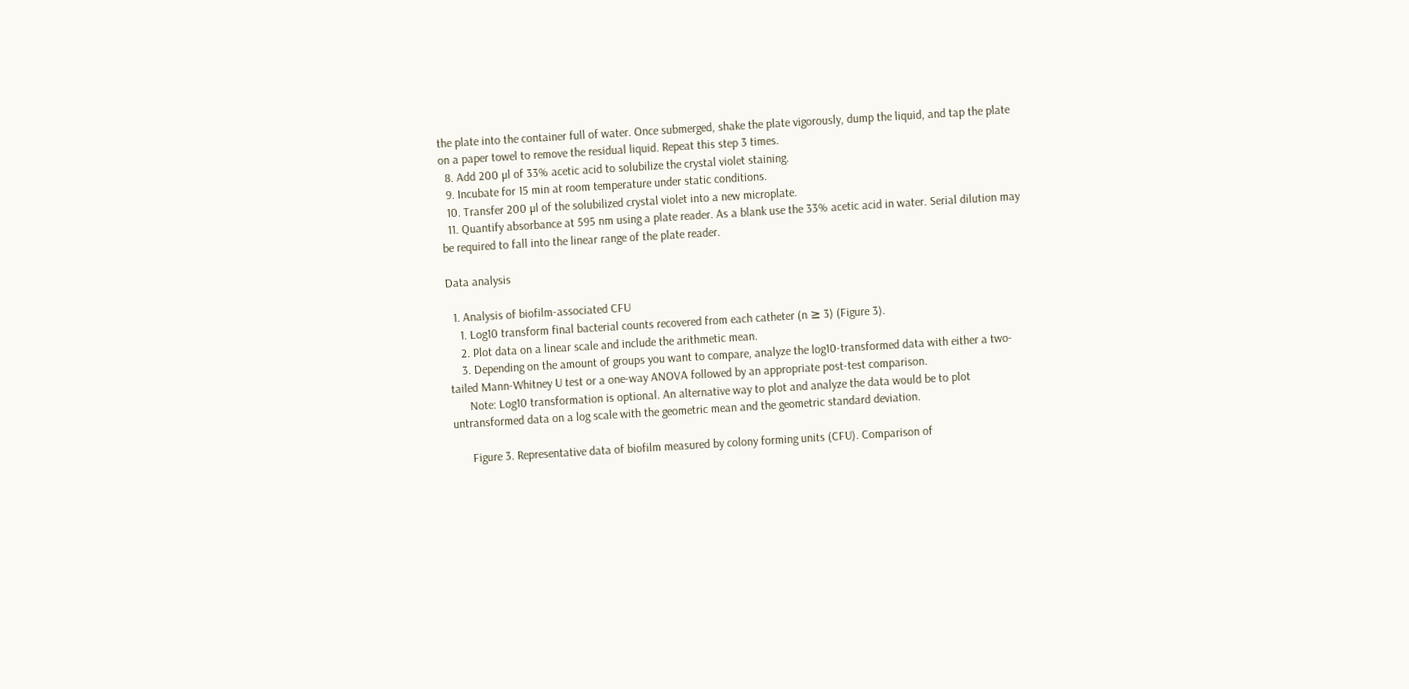the plate into the container full of water. Once submerged, shake the plate vigorously, dump the liquid, and tap the plate on a paper towel to remove the residual liquid. Repeat this step 3 times.
  8. Add 200 µl of 33% acetic acid to solubilize the crystal violet staining.
  9. Incubate for 15 min at room temperature under static conditions.
  10. Transfer 200 µl of the solubilized crystal violet into a new microplate.
  11. Quantify absorbance at 595 nm using a plate reader. As a blank use the 33% acetic acid in water. Serial dilution may be required to fall into the linear range of the plate reader.

Data analysis

  1. Analysis of biofilm-associated CFU
    1. Log10 transform final bacterial counts recovered from each catheter (n ≥ 3) (Figure 3).
    2. Plot data on a linear scale and include the arithmetic mean.
    3. Depending on the amount of groups you want to compare, analyze the log10-transformed data with either a two-tailed Mann-Whitney U test or a one-way ANOVA followed by an appropriate post-test comparison.
      Note: Log10 transformation is optional. An alternative way to plot and analyze the data would be to plot untransformed data on a log scale with the geometric mean and the geometric standard deviation.

      Figure 3. Representative data of biofilm measured by colony forming units (CFU). Comparison of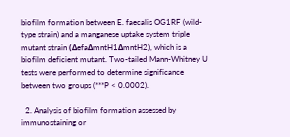biofilm formation between E. faecalis OG1RF (wild-type strain) and a manganese uptake system triple mutant strain (ΔefaΔmntH1ΔmntH2), which is a biofilm deficient mutant. Two-tailed Mann-Whitney U tests were performed to determine significance between two groups (***P < 0.0002).

  2. Analysis of biofilm formation assessed by immunostaining or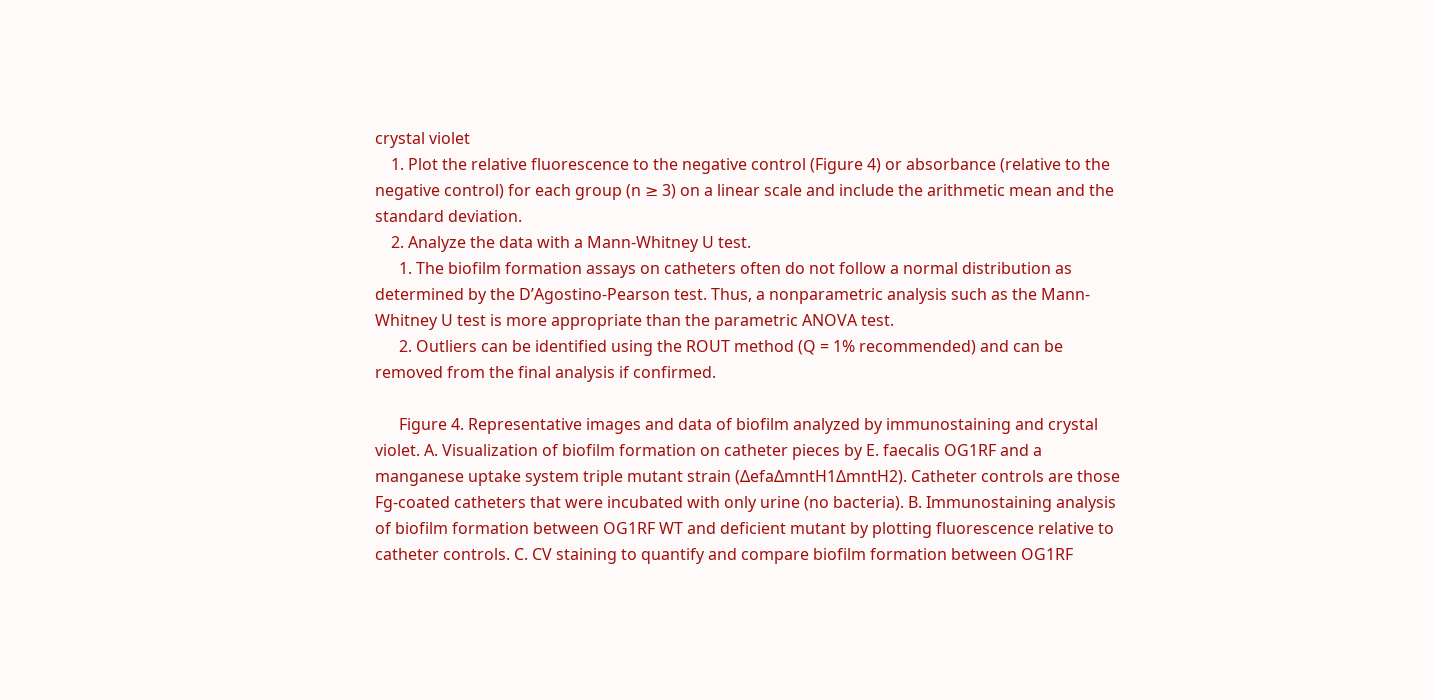crystal violet
    1. Plot the relative fluorescence to the negative control (Figure 4) or absorbance (relative to the negative control) for each group (n ≥ 3) on a linear scale and include the arithmetic mean and the standard deviation.
    2. Analyze the data with a Mann-Whitney U test.
      1. The biofilm formation assays on catheters often do not follow a normal distribution as determined by the D’Agostino-Pearson test. Thus, a nonparametric analysis such as the Mann-Whitney U test is more appropriate than the parametric ANOVA test.
      2. Outliers can be identified using the ROUT method (Q = 1% recommended) and can be removed from the final analysis if confirmed.

      Figure 4. Representative images and data of biofilm analyzed by immunostaining and crystal violet. A. Visualization of biofilm formation on catheter pieces by E. faecalis OG1RF and a manganese uptake system triple mutant strain (ΔefaΔmntH1ΔmntH2). Catheter controls are those Fg-coated catheters that were incubated with only urine (no bacteria). B. Immunostaining analysis of biofilm formation between OG1RF WT and deficient mutant by plotting fluorescence relative to catheter controls. C. CV staining to quantify and compare biofilm formation between OG1RF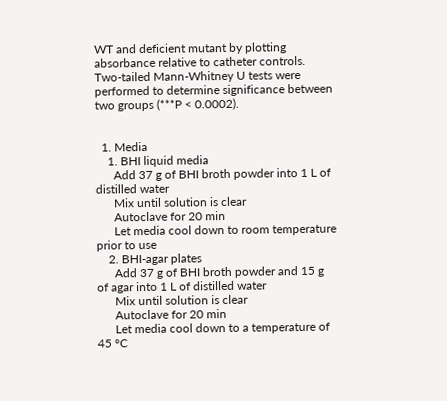WT and deficient mutant by plotting absorbance relative to catheter controls. Two-tailed Mann-Whitney U tests were performed to determine significance between two groups (***P < 0.0002).


  1. Media
    1. BHI liquid media
      Add 37 g of BHI broth powder into 1 L of distilled water
      Mix until solution is clear
      Autoclave for 20 min
      Let media cool down to room temperature prior to use
    2. BHI-agar plates
      Add 37 g of BHI broth powder and 15 g of agar into 1 L of distilled water
      Mix until solution is clear
      Autoclave for 20 min
      Let media cool down to a temperature of 45 °C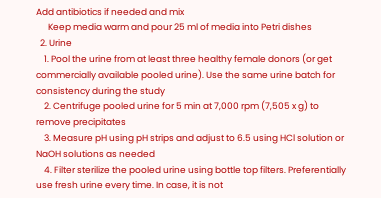Add antibiotics if needed and mix
      Keep media warm and pour 25 ml of media into Petri dishes
  2. Urine
    1. Pool the urine from at least three healthy female donors (or get commercially available pooled urine). Use the same urine batch for consistency during the study
    2. Centrifuge pooled urine for 5 min at 7,000 rpm (7,505 x g) to remove precipitates
    3. Measure pH using pH strips and adjust to 6.5 using HCl solution or NaOH solutions as needed
    4. Filter sterilize the pooled urine using bottle top filters. Preferentially use fresh urine every time. In case, it is not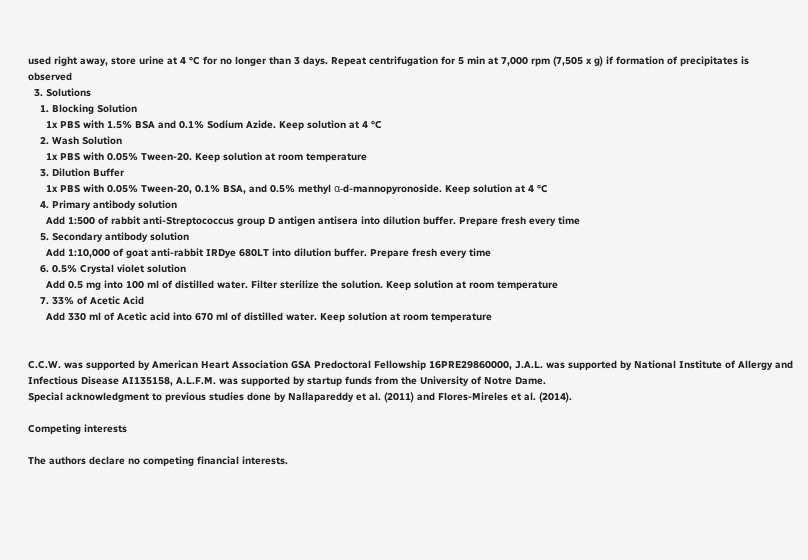used right away, store urine at 4 °C for no longer than 3 days. Repeat centrifugation for 5 min at 7,000 rpm (7,505 x g) if formation of precipitates is observed
  3. Solutions
    1. Blocking Solution
      1x PBS with 1.5% BSA and 0.1% Sodium Azide. Keep solution at 4 °C
    2. Wash Solution
      1x PBS with 0.05% Tween-20. Keep solution at room temperature
    3. Dilution Buffer
      1x PBS with 0.05% Tween-20, 0.1% BSA, and 0.5% methyl α-d-mannopyronoside. Keep solution at 4 °C
    4. Primary antibody solution
      Add 1:500 of rabbit anti-Streptococcus group D antigen antisera into dilution buffer. Prepare fresh every time
    5. Secondary antibody solution
      Add 1:10,000 of goat anti-rabbit IRDye 680LT into dilution buffer. Prepare fresh every time
    6. 0.5% Crystal violet solution
      Add 0.5 mg into 100 ml of distilled water. Filter sterilize the solution. Keep solution at room temperature
    7. 33% of Acetic Acid
      Add 330 ml of Acetic acid into 670 ml of distilled water. Keep solution at room temperature


C.C.W. was supported by American Heart Association GSA Predoctoral Fellowship 16PRE29860000, J.A.L. was supported by National Institute of Allergy and Infectious Disease AI135158, A.L.F.M. was supported by startup funds from the University of Notre Dame.
Special acknowledgment to previous studies done by Nallapareddy et al. (2011) and Flores-Mireles et al. (2014).

Competing interests

The authors declare no competing financial interests.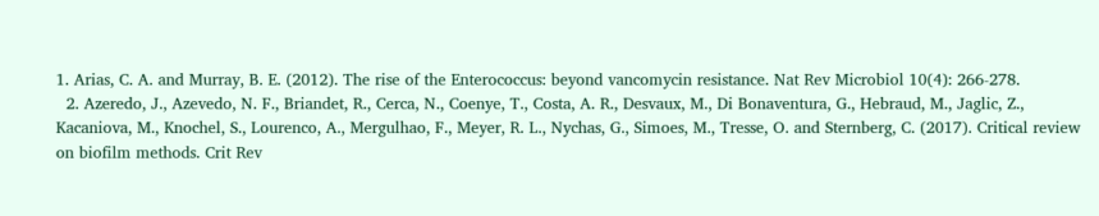1. Arias, C. A. and Murray, B. E. (2012). The rise of the Enterococcus: beyond vancomycin resistance. Nat Rev Microbiol 10(4): 266-278.
  2. Azeredo, J., Azevedo, N. F., Briandet, R., Cerca, N., Coenye, T., Costa, A. R., Desvaux, M., Di Bonaventura, G., Hebraud, M., Jaglic, Z., Kacaniova, M., Knochel, S., Lourenco, A., Mergulhao, F., Meyer, R. L., Nychas, G., Simoes, M., Tresse, O. and Sternberg, C. (2017). Critical review on biofilm methods. Crit Rev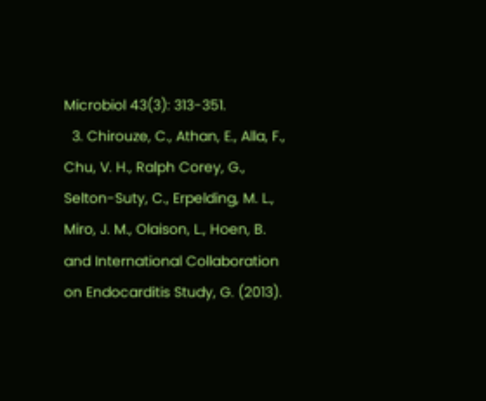Microbiol 43(3): 313-351.
  3. Chirouze, C., Athan, E., Alla, F., Chu, V. H., Ralph Corey, G., Selton-Suty, C., Erpelding, M. L., Miro, J. M., Olaison, L., Hoen, B. and International Collaboration on Endocarditis Study, G. (2013).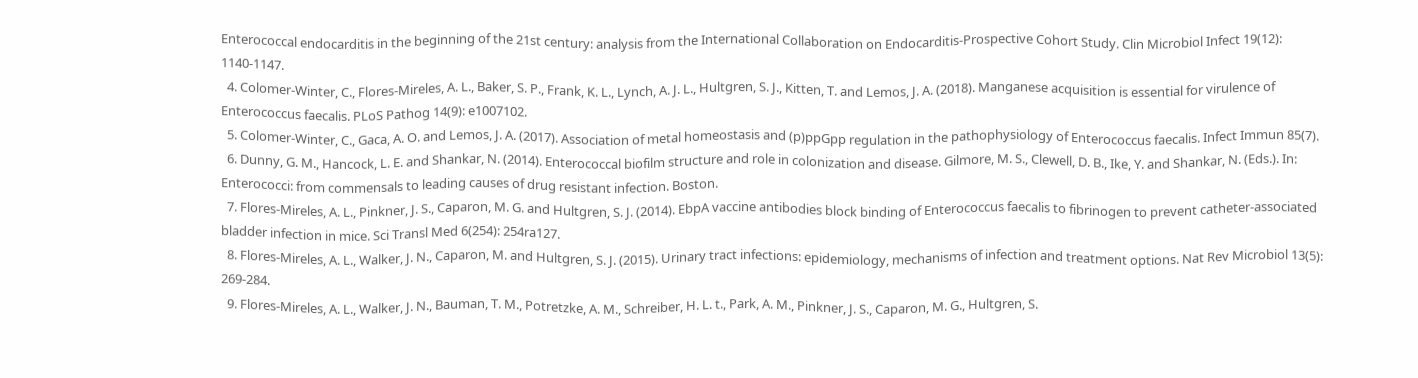Enterococcal endocarditis in the beginning of the 21st century: analysis from the International Collaboration on Endocarditis-Prospective Cohort Study. Clin Microbiol Infect 19(12): 1140-1147.
  4. Colomer-Winter, C., Flores-Mireles, A. L., Baker, S. P., Frank, K. L., Lynch, A. J. L., Hultgren, S. J., Kitten, T. and Lemos, J. A. (2018). Manganese acquisition is essential for virulence of Enterococcus faecalis. PLoS Pathog 14(9): e1007102.
  5. Colomer-Winter, C., Gaca, A. O. and Lemos, J. A. (2017). Association of metal homeostasis and (p)ppGpp regulation in the pathophysiology of Enterococcus faecalis. Infect Immun 85(7).
  6. Dunny, G. M., Hancock, L. E. and Shankar, N. (2014). Enterococcal biofilm structure and role in colonization and disease. Gilmore, M. S., Clewell, D. B., Ike, Y. and Shankar, N. (Eds.). In: Enterococci: from commensals to leading causes of drug resistant infection. Boston.
  7. Flores-Mireles, A. L., Pinkner, J. S., Caparon, M. G. and Hultgren, S. J. (2014). EbpA vaccine antibodies block binding of Enterococcus faecalis to fibrinogen to prevent catheter-associated bladder infection in mice. Sci Transl Med 6(254): 254ra127.
  8. Flores-Mireles, A. L., Walker, J. N., Caparon, M. and Hultgren, S. J. (2015). Urinary tract infections: epidemiology, mechanisms of infection and treatment options. Nat Rev Microbiol 13(5): 269-284.
  9. Flores-Mireles, A. L., Walker, J. N., Bauman, T. M., Potretzke, A. M., Schreiber, H. L. t., Park, A. M., Pinkner, J. S., Caparon, M. G., Hultgren, S.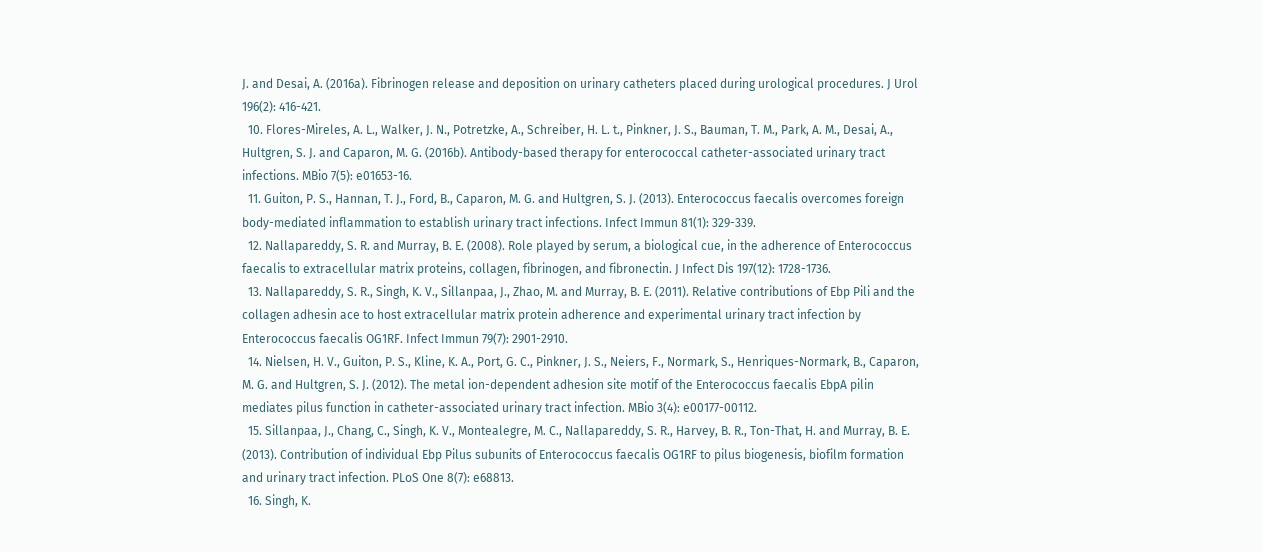J. and Desai, A. (2016a). Fibrinogen release and deposition on urinary catheters placed during urological procedures. J Urol 196(2): 416-421.
  10. Flores-Mireles, A. L., Walker, J. N., Potretzke, A., Schreiber, H. L. t., Pinkner, J. S., Bauman, T. M., Park, A. M., Desai, A., Hultgren, S. J. and Caparon, M. G. (2016b). Antibody-based therapy for enterococcal catheter-associated urinary tract infections. MBio 7(5): e01653-16.
  11. Guiton, P. S., Hannan, T. J., Ford, B., Caparon, M. G. and Hultgren, S. J. (2013). Enterococcus faecalis overcomes foreign body-mediated inflammation to establish urinary tract infections. Infect Immun 81(1): 329-339.
  12. Nallapareddy, S. R. and Murray, B. E. (2008). Role played by serum, a biological cue, in the adherence of Enterococcus faecalis to extracellular matrix proteins, collagen, fibrinogen, and fibronectin. J Infect Dis 197(12): 1728-1736.
  13. Nallapareddy, S. R., Singh, K. V., Sillanpaa, J., Zhao, M. and Murray, B. E. (2011). Relative contributions of Ebp Pili and the collagen adhesin ace to host extracellular matrix protein adherence and experimental urinary tract infection by Enterococcus faecalis OG1RF. Infect Immun 79(7): 2901-2910.
  14. Nielsen, H. V., Guiton, P. S., Kline, K. A., Port, G. C., Pinkner, J. S., Neiers, F., Normark, S., Henriques-Normark, B., Caparon, M. G. and Hultgren, S. J. (2012). The metal ion-dependent adhesion site motif of the Enterococcus faecalis EbpA pilin mediates pilus function in catheter-associated urinary tract infection. MBio 3(4): e00177-00112.
  15. Sillanpaa, J., Chang, C., Singh, K. V., Montealegre, M. C., Nallapareddy, S. R., Harvey, B. R., Ton-That, H. and Murray, B. E. (2013). Contribution of individual Ebp Pilus subunits of Enterococcus faecalis OG1RF to pilus biogenesis, biofilm formation and urinary tract infection. PLoS One 8(7): e68813.
  16. Singh, K.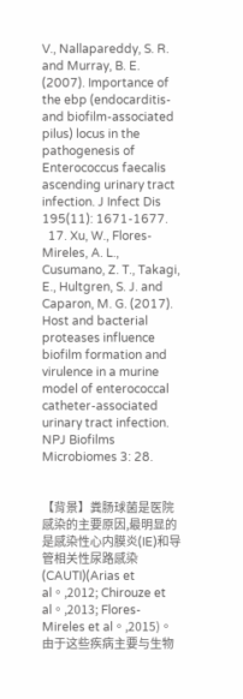V., Nallapareddy, S. R. and Murray, B. E. (2007). Importance of the ebp (endocarditis- and biofilm-associated pilus) locus in the pathogenesis of Enterococcus faecalis ascending urinary tract infection. J Infect Dis 195(11): 1671-1677.
  17. Xu, W., Flores-Mireles, A. L., Cusumano, Z. T., Takagi, E., Hultgren, S. J. and Caparon, M. G. (2017). Host and bacterial proteases influence biofilm formation and virulence in a murine model of enterococcal catheter-associated urinary tract infection. NPJ Biofilms Microbiomes 3: 28.


【背景】粪肠球菌是医院感染的主要原因,最明显的是感染性心内膜炎(IE)和导管相关性尿路感染(CAUTI)(Arias et al。,2012; Chirouze et al。,2013; Flores-Mireles et al。,2015)。由于这些疾病主要与生物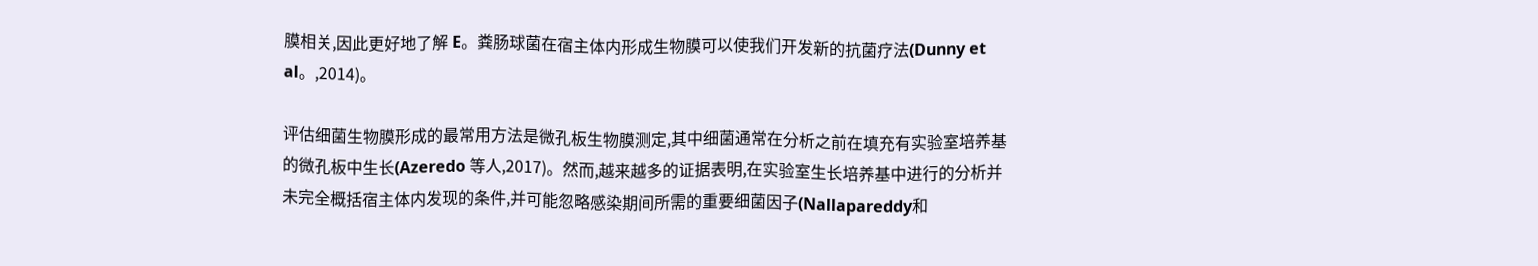膜相关,因此更好地了解 E。粪肠球菌在宿主体内形成生物膜可以使我们开发新的抗菌疗法(Dunny et al。,2014)。

评估细菌生物膜形成的最常用方法是微孔板生物膜测定,其中细菌通常在分析之前在填充有实验室培养基的微孔板中生长(Azeredo 等人,2017)。然而,越来越多的证据表明,在实验室生长培养基中进行的分析并未完全概括宿主体内发现的条件,并可能忽略感染期间所需的重要细菌因子(Nallapareddy和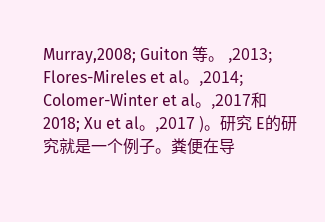Murray,2008; Guiton 等。 ,2013; Flores-Mireles et al。,2014; Colomer-Winter et al。,2017和2018; Xu et al。,2017 )。研究 E的研究就是一个例子。粪便在导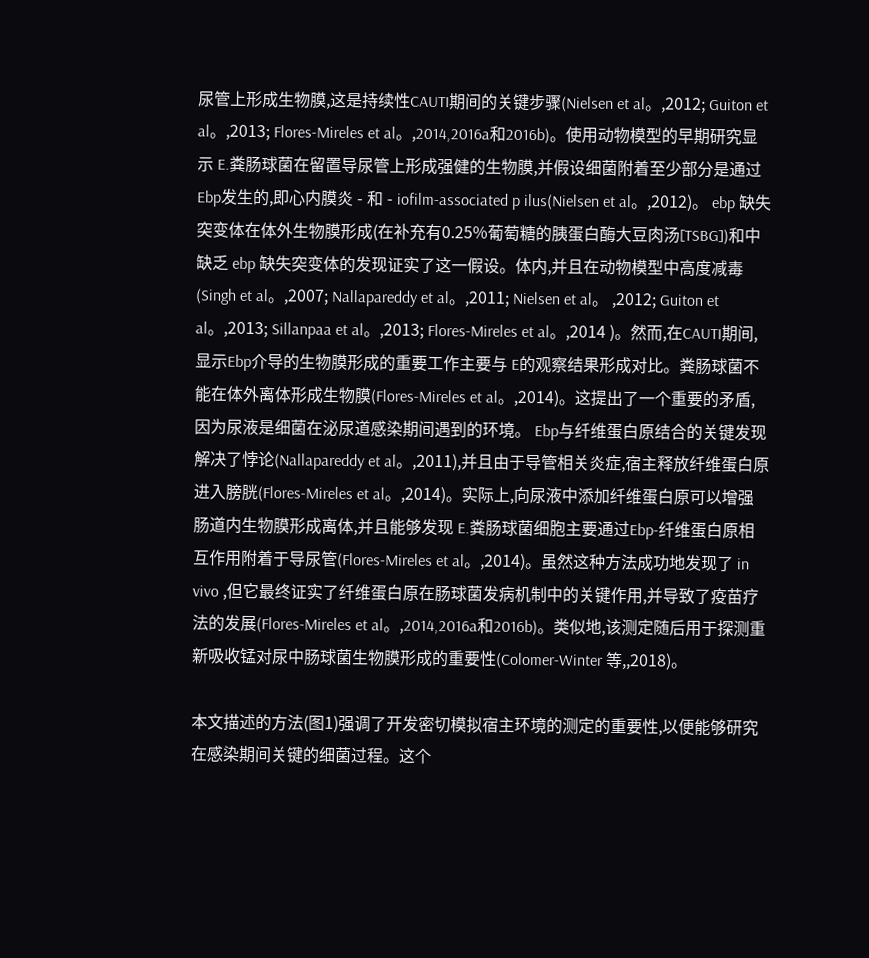尿管上形成生物膜,这是持续性CAUTI期间的关键步骤(Nielsen et al。,2012; Guiton et al。,2013; Flores-Mireles et al。,2014,2016a和2016b)。使用动物模型的早期研究显示 E.粪肠球菌在留置导尿管上形成强健的生物膜,并假设细菌附着至少部分是通过Ebp发生的,即心内膜炎 - 和 - iofilm-associated p ilus(Nielsen et al。,2012)。 ebp 缺失突变体在体外生物膜形成(在补充有0.25%葡萄糖的胰蛋白酶大豆肉汤[TSBG])和中缺乏 ebp 缺失突变体的发现证实了这一假设。体内,并且在动物模型中高度减毒(Singh et al。,2007; Nallapareddy et al。,2011; Nielsen et al。 ,2012; Guiton et al。,2013; Sillanpaa et al。,2013; Flores-Mireles et al。,2014 )。然而,在CAUTI期间,显示Ebp介导的生物膜形成的重要工作主要与 E的观察结果形成对比。粪肠球菌不能在体外离体形成生物膜(Flores-Mireles et al。,2014)。这提出了一个重要的矛盾,因为尿液是细菌在泌尿道感染期间遇到的环境。 Ebp与纤维蛋白原结合的关键发现解决了悖论(Nallapareddy et al。,2011),并且由于导管相关炎症,宿主释放纤维蛋白原进入膀胱(Flores-Mireles et al。,2014)。实际上,向尿液中添加纤维蛋白原可以增强肠道内生物膜形成离体,并且能够发现 E.粪肠球菌细胞主要通过Ebp-纤维蛋白原相互作用附着于导尿管(Flores-Mireles et al。,2014)。虽然这种方法成功地发现了 in vivo ,但它最终证实了纤维蛋白原在肠球菌发病机制中的关键作用,并导致了疫苗疗法的发展(Flores-Mireles et al。,2014,2016a和2016b)。类似地,该测定随后用于探测重新吸收锰对尿中肠球菌生物膜形成的重要性(Colomer-Winter 等,,2018)。

本文描述的方法(图1)强调了开发密切模拟宿主环境的测定的重要性,以便能够研究在感染期间关键的细菌过程。这个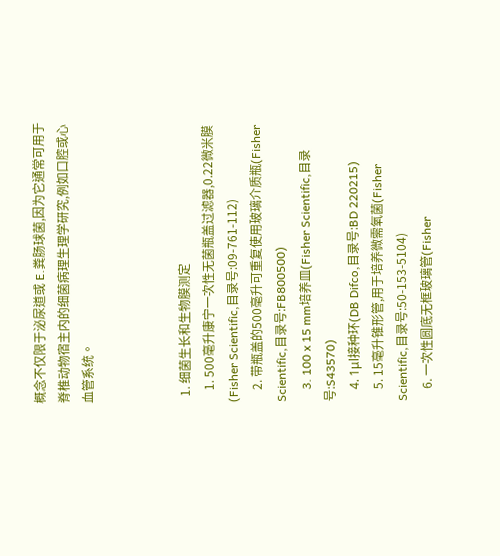概念不仅限于泌尿道或 E.粪肠球菌,因为它通常可用于脊椎动物宿主内的细菌病理生理学研究,例如口腔或心血管系统。



  1. 细菌生长和生物膜测定
    1. 500毫升康宁一次性无菌瓶盖过滤器,0.22微米膜(Fisher Scientific,目录号:09-761-112)
    2. 带瓶盖的500毫升可重复使用玻璃介质瓶(Fisher Scientific,目录号:FB800500)
    3. 100 x 15 mm培养皿(Fisher Scientific,目录号:S43570)
    4. 1μl接种环(DB Difco,目录号:BD 220215)
    5. 15毫升锥形管,用于培养微需氧菌(Fisher Scientific,目录号:50-153-5104)
    6. 一次性圆底无框玻璃管(Fisher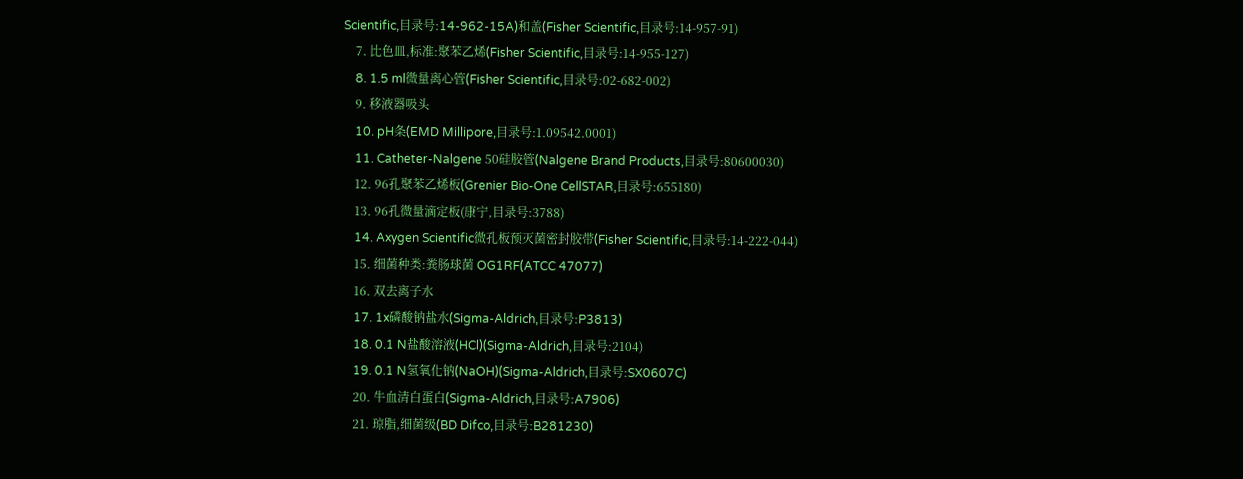Scientific,目录号:14-962-15A)和盖(Fisher Scientific,目录号:14-957-91)
    7. 比色皿,标准:聚苯乙烯(Fisher Scientific,目录号:14-955-127)
    8. 1.5 ml微量离心管(Fisher Scientific,目录号:02-682-002)
    9. 移液器吸头
    10. pH条(EMD Millipore,目录号:1.09542.0001)
    11. Catheter-Nalgene 50硅胶管(Nalgene Brand Products,目录号:80600030)
    12. 96孔聚苯乙烯板(Grenier Bio-One CellSTAR,目录号:655180)
    13. 96孔微量滴定板(康宁,目录号:3788)
    14. Axygen Scientific微孔板预灭菌密封胶带(Fisher Scientific,目录号:14-222-044)
    15. 细菌种类:粪肠球菌 OG1RF(ATCC 47077)
    16. 双去离子水
    17. 1x磷酸钠盐水(Sigma-Aldrich,目录号:P3813)
    18. 0.1 N盐酸溶液(HCl)(Sigma-Aldrich,目录号:2104)
    19. 0.1 N氢氧化钠(NaOH)(Sigma-Aldrich,目录号:SX0607C)
    20. 牛血清白蛋白(Sigma-Aldrich,目录号:A7906)
    21. 琼脂,细菌级(BD Difco,目录号:B281230)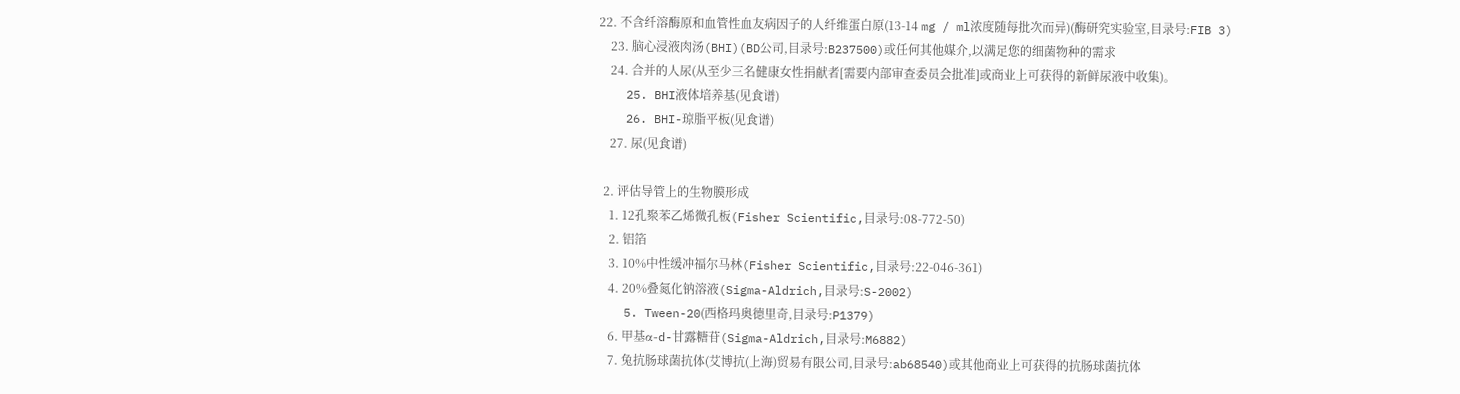22. 不含纤溶酶原和血管性血友病因子的人纤维蛋白原(13-14 mg / ml浓度随每批次而异)(酶研究实验室,目录号:FIB 3)
    23. 脑心浸液肉汤(BHI)(BD公司,目录号:B237500)或任何其他媒介,以满足您的细菌物种的需求
    24. 合并的人尿(从至少三名健康女性捐献者[需要内部审查委员会批准]或商业上可获得的新鲜尿液中收集)。
    25. BHI液体培养基(见食谱)
    26. BHI-琼脂平板(见食谱)
    27. 尿(见食谱)

  2. 评估导管上的生物膜形成
    1. 12孔聚苯乙烯微孔板(Fisher Scientific,目录号:08-772-50)
    2. 铝箔
    3. 10%中性缓冲福尔马林(Fisher Scientific,目录号:22-046-361)
    4. 20%叠氮化钠溶液(Sigma-Aldrich,目录号:S-2002)
    5. Tween-20(西格玛奥德里奇,目录号:P1379)
    6. 甲基α-d-甘露糖苷(Sigma-Aldrich,目录号:M6882)
    7. 兔抗肠球菌抗体(艾博抗(上海)贸易有限公司,目录号:ab68540)或其他商业上可获得的抗肠球菌抗体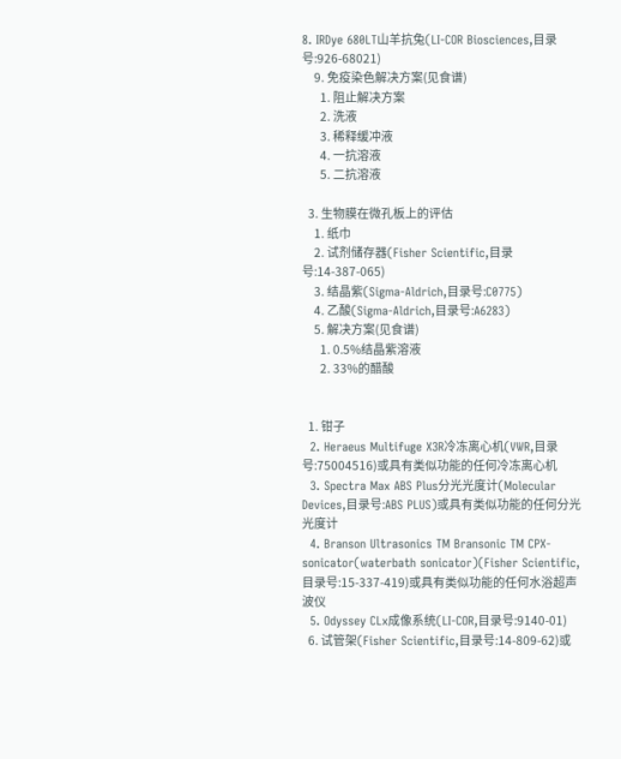8. IRDye 680LT山羊抗兔(LI-COR Biosciences,目录号:926-68021)
    9. 免疫染色解决方案(见食谱)
      1. 阻止解决方案
      2. 洗液
      3. 稀释缓冲液
      4. 一抗溶液
      5. 二抗溶液

  3. 生物膜在微孔板上的评估
    1. 纸巾
    2. 试剂储存器(Fisher Scientific,目录号:14-387-065)
    3. 结晶紫(Sigma-Aldrich,目录号:C0775)
    4. 乙酸(Sigma-Aldrich,目录号:A6283)
    5. 解决方案(见食谱)
      1. 0.5%结晶紫溶液
      2. 33%的醋酸


  1. 钳子
  2. Heraeus Multifuge X3R冷冻离心机(VWR,目录号:75004516)或具有类似功能的任何冷冻离心机
  3. Spectra Max ABS Plus分光光度计(Molecular Devices,目录号:ABS PLUS)或具有类似功能的任何分光光度计
  4. Branson Ultrasonics TM Bransonic TM CPX-sonicator(waterbath sonicator)(Fisher Scientific,目录号:15-337-419)或具有类似功能的任何水浴超声波仪
  5. Odyssey CLx成像系统(LI-COR,目录号:9140-01)
  6. 试管架(Fisher Scientific,目录号:14-809-62)或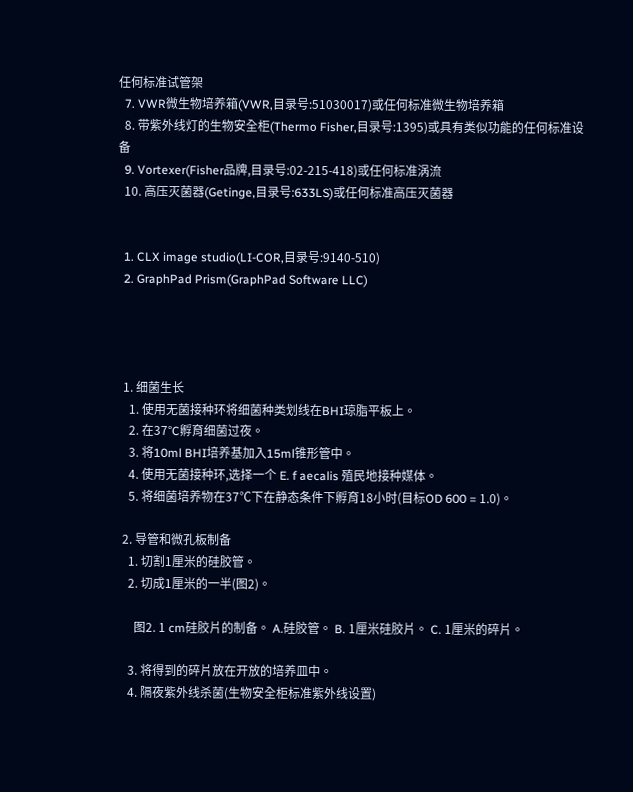任何标准试管架
  7. VWR微生物培养箱(VWR,目录号:51030017)或任何标准微生物培养箱
  8. 带紫外线灯的生物安全柜(Thermo Fisher,目录号:1395)或具有类似功能的任何标准设备
  9. Vortexer(Fisher品牌,目录号:02-215-418)或任何标准涡流
  10. 高压灭菌器(Getinge,目录号:633LS)或任何标准高压灭菌器


  1. CLX image studio(LI-COR,目录号:9140-510)
  2. GraphPad Prism(GraphPad Software LLC)




  1. 细菌生长
    1. 使用无菌接种环将细菌种类划线在BHI琼脂平板上。
    2. 在37°C孵育细菌过夜。
    3. 将10ml BHI培养基加入15ml锥形管中。
    4. 使用无菌接种环,选择一个 E. f aecalis 殖民地接种媒体。
    5. 将细菌培养物在37℃下在静态条件下孵育18小时(目标OD 600 = 1.0)。

  2. 导管和微孔板制备
    1. 切割1厘米的硅胶管。
    2. 切成1厘米的一半(图2)。

      图2. 1 cm硅胶片的制备。 A.硅胶管。 B. 1厘米硅胶片。 C. 1厘米的碎片。

    3. 将得到的碎片放在开放的培养皿中。
    4. 隔夜紫外线杀菌(生物安全柜标准紫外线设置)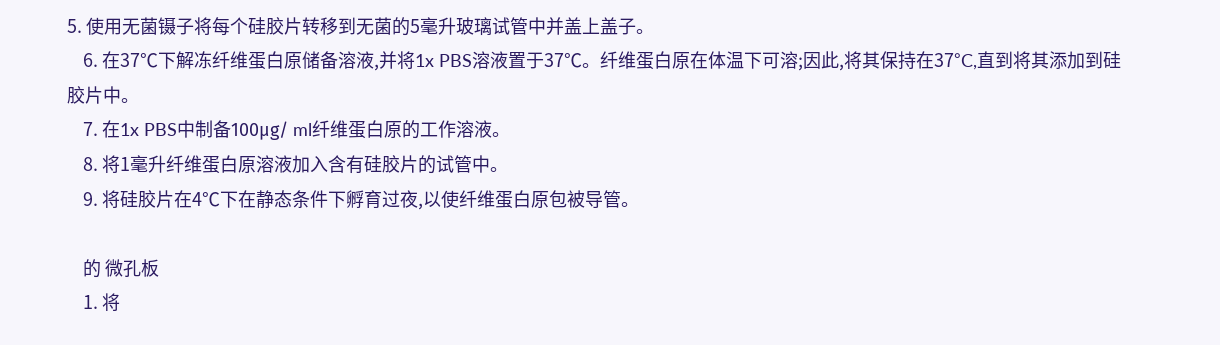5. 使用无菌镊子将每个硅胶片转移到无菌的5毫升玻璃试管中并盖上盖子。
    6. 在37℃下解冻纤维蛋白原储备溶液,并将1x PBS溶液置于37℃。纤维蛋白原在体温下可溶;因此,将其保持在37°C,直到将其添加到硅胶片中。
    7. 在1x PBS中制备100μg/ ml纤维蛋白原的工作溶液。
    8. 将1毫升纤维蛋白原溶液加入含有硅胶片的试管中。
    9. 将硅胶片在4℃下在静态条件下孵育过夜,以使纤维蛋白原包被导管。

    的 微孔板
    1. 将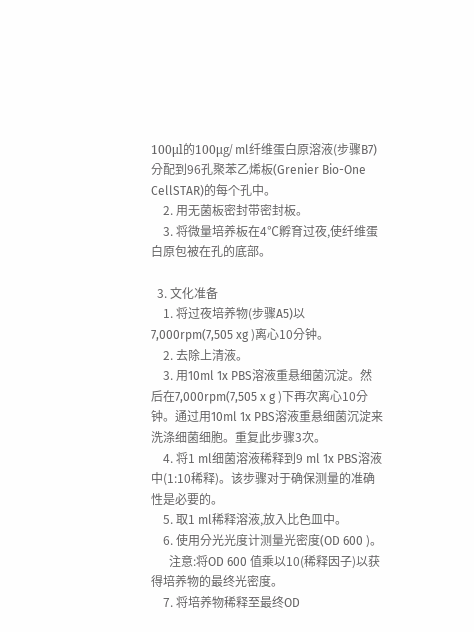100μl的100μg/ ml纤维蛋白原溶液(步骤B7)分配到96孔聚苯乙烯板(Grenier Bio-One CellSTAR)的每个孔中。
    2. 用无菌板密封带密封板。
    3. 将微量培养板在4℃孵育过夜,使纤维蛋白原包被在孔的底部。

  3. 文化准备
    1. 将过夜培养物(步骤A5)以7,000rpm(7,505 xg )离心10分钟。
    2. 去除上清液。
    3. 用10ml 1x PBS溶液重悬细菌沉淀。然后在7,000rpm(7,505 x g )下再次离心10分钟。通过用10ml 1x PBS溶液重悬细菌沉淀来洗涤细菌细胞。重复此步骤3次。
    4. 将1 ml细菌溶液稀释到9 ml 1x PBS溶液中(1:10稀释)。该步骤对于确保测量的准确性是必要的。
    5. 取1 ml稀释溶液,放入比色皿中。
    6. 使用分光光度计测量光密度(OD 600 )。
      注意:将OD 600 值乘以10(稀释因子)以获得培养物的最终光密度。
    7. 将培养物稀释至最终OD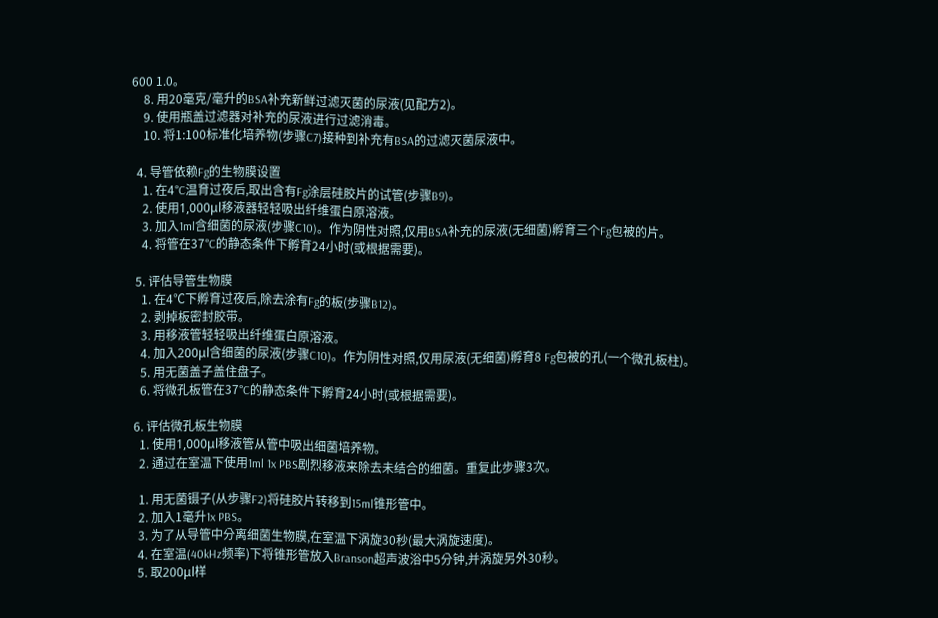600 1.0。
    8. 用20毫克/毫升的BSA补充新鲜过滤灭菌的尿液(见配方2)。
    9. 使用瓶盖过滤器对补充的尿液进行过滤消毒。
    10. 将1:100标准化培养物(步骤C7)接种到补充有BSA的过滤灭菌尿液中。

  4. 导管依赖Fg的生物膜设置
    1. 在4°C温育过夜后,取出含有Fg涂层硅胶片的试管(步骤B9)。
    2. 使用1,000μl移液器轻轻吸出纤维蛋白原溶液。
    3. 加入1ml含细菌的尿液(步骤C10)。作为阴性对照,仅用BSA补充的尿液(无细菌)孵育三个Fg包被的片。
    4. 将管在37°C的静态条件下孵育24小时(或根据需要)。

  5. 评估导管生物膜
    1. 在4℃下孵育过夜后,除去涂有Fg的板(步骤B12)。
    2. 剥掉板密封胶带。
    3. 用移液管轻轻吸出纤维蛋白原溶液。
    4. 加入200μl含细菌的尿液(步骤C10)。作为阴性对照,仅用尿液(无细菌)孵育8 Fg包被的孔(一个微孔板柱)。
    5. 用无菌盖子盖住盘子。
    6. 将微孔板管在37°C的静态条件下孵育24小时(或根据需要)。

  6. 评估微孔板生物膜
    1. 使用1,000μl移液管从管中吸出细菌培养物。
    2. 通过在室温下使用1ml 1x PBS剧烈移液来除去未结合的细菌。重复此步骤3次。

    1. 用无菌镊子(从步骤F2)将硅胶片转移到15ml锥形管中。
    2. 加入1毫升1x PBS。
    3. 为了从导管中分离细菌生物膜,在室温下涡旋30秒(最大涡旋速度)。
    4. 在室温(40kHz频率)下将锥形管放入Branson超声波浴中5分钟,并涡旋另外30秒。
    5. 取200μl样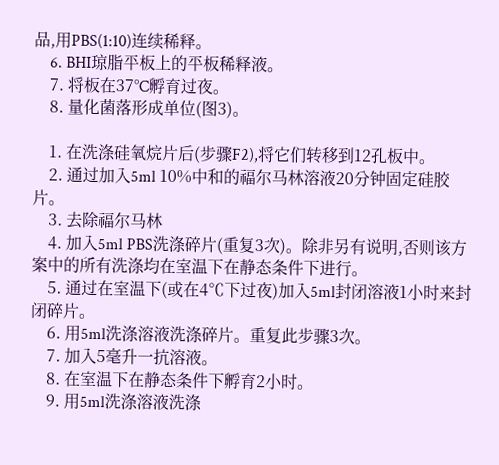品,用PBS(1:10)连续稀释。
    6. BHI琼脂平板上的平板稀释液。
    7. 将板在37°C孵育过夜。
    8. 量化菌落形成单位(图3)。

    1. 在洗涤硅氧烷片后(步骤F2),将它们转移到12孔板中。
    2. 通过加入5ml 10%中和的福尔马林溶液20分钟固定硅胶片。
    3. 去除福尔马林
    4. 加入5ml PBS洗涤碎片(重复3次)。除非另有说明,否则该方案中的所有洗涤均在室温下在静态条件下进行。
    5. 通过在室温下(或在4℃下过夜)加入5ml封闭溶液1小时来封闭碎片。
    6. 用5ml洗涤溶液洗涤碎片。重复此步骤3次。
    7. 加入5毫升一抗溶液。
    8. 在室温下在静态条件下孵育2小时。
    9. 用5ml洗涤溶液洗涤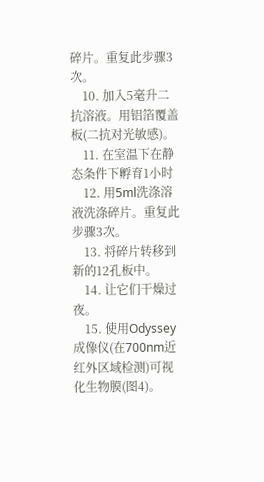碎片。重复此步骤3次。
    10. 加入5毫升二抗溶液。用铝箔覆盖板(二抗对光敏感)。
    11. 在室温下在静态条件下孵育1小时
    12. 用5ml洗涤溶液洗涤碎片。重复此步骤3次。
    13. 将碎片转移到新的12孔板中。
    14. 让它们干燥过夜。
    15. 使用Odyssey成像仪(在700nm近红外区域检测)可视化生物膜(图4)。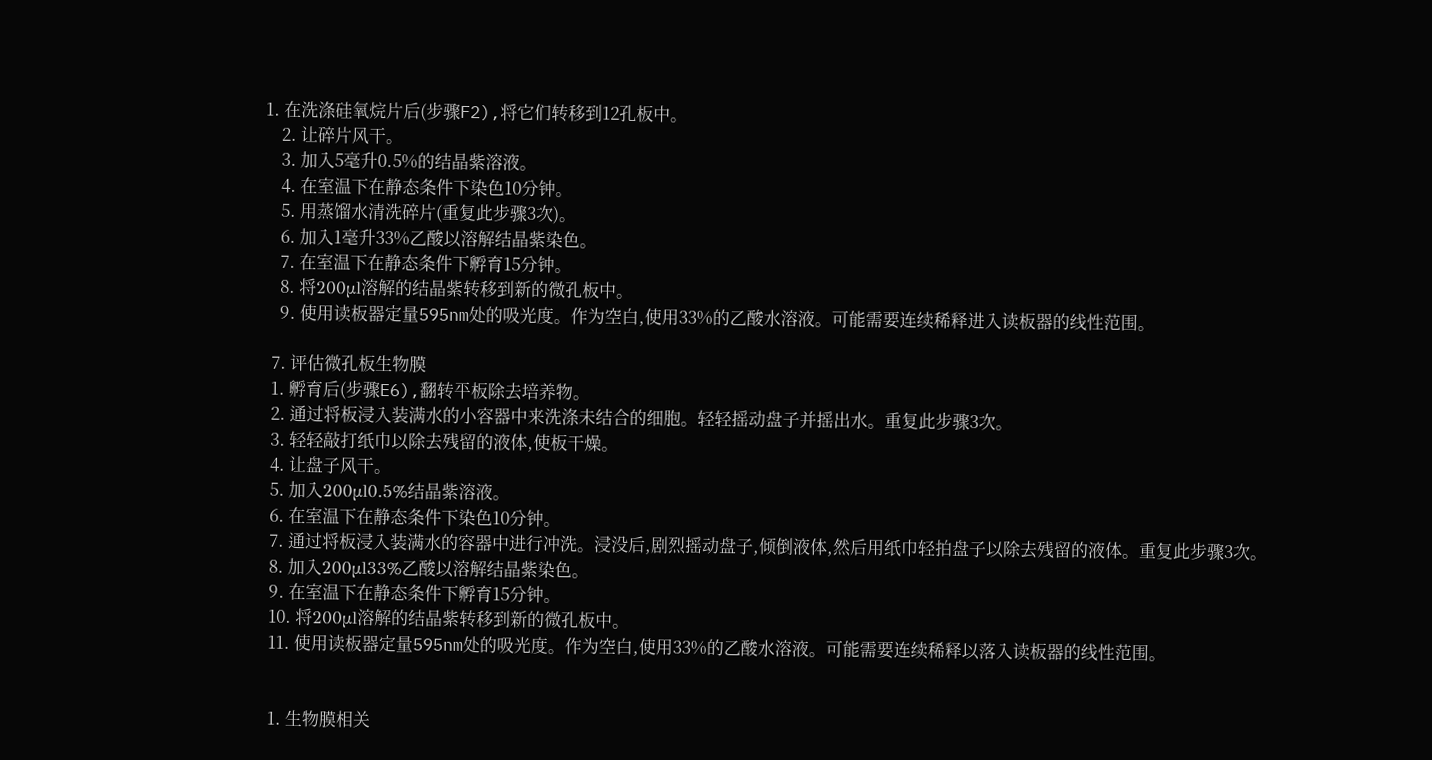1. 在洗涤硅氧烷片后(步骤F2),将它们转移到12孔板中。
    2. 让碎片风干。
    3. 加入5毫升0.5%的结晶紫溶液。
    4. 在室温下在静态条件下染色10分钟。
    5. 用蒸馏水清洗碎片(重复此步骤3次)。
    6. 加入1毫升33%乙酸以溶解结晶紫染色。
    7. 在室温下在静态条件下孵育15分钟。
    8. 将200μl溶解的结晶紫转移到新的微孔板中。
    9. 使用读板器定量595nm处的吸光度。作为空白,使用33%的乙酸水溶液。可能需要连续稀释进入读板器的线性范围。

  7. 评估微孔板生物膜
  1. 孵育后(步骤E6),翻转平板除去培养物。
  2. 通过将板浸入装满水的小容器中来洗涤未结合的细胞。轻轻摇动盘子并摇出水。重复此步骤3次。
  3. 轻轻敲打纸巾以除去残留的液体,使板干燥。
  4. 让盘子风干。
  5. 加入200μl0.5%结晶紫溶液。
  6. 在室温下在静态条件下染色10分钟。
  7. 通过将板浸入装满水的容器中进行冲洗。浸没后,剧烈摇动盘子,倾倒液体,然后用纸巾轻拍盘子以除去残留的液体。重复此步骤3次。
  8. 加入200μl33%乙酸以溶解结晶紫染色。
  9. 在室温下在静态条件下孵育15分钟。
  10. 将200μl溶解的结晶紫转移到新的微孔板中。
  11. 使用读板器定量595nm处的吸光度。作为空白,使用33%的乙酸水溶液。可能需要连续稀释以落入读板器的线性范围。


  1. 生物膜相关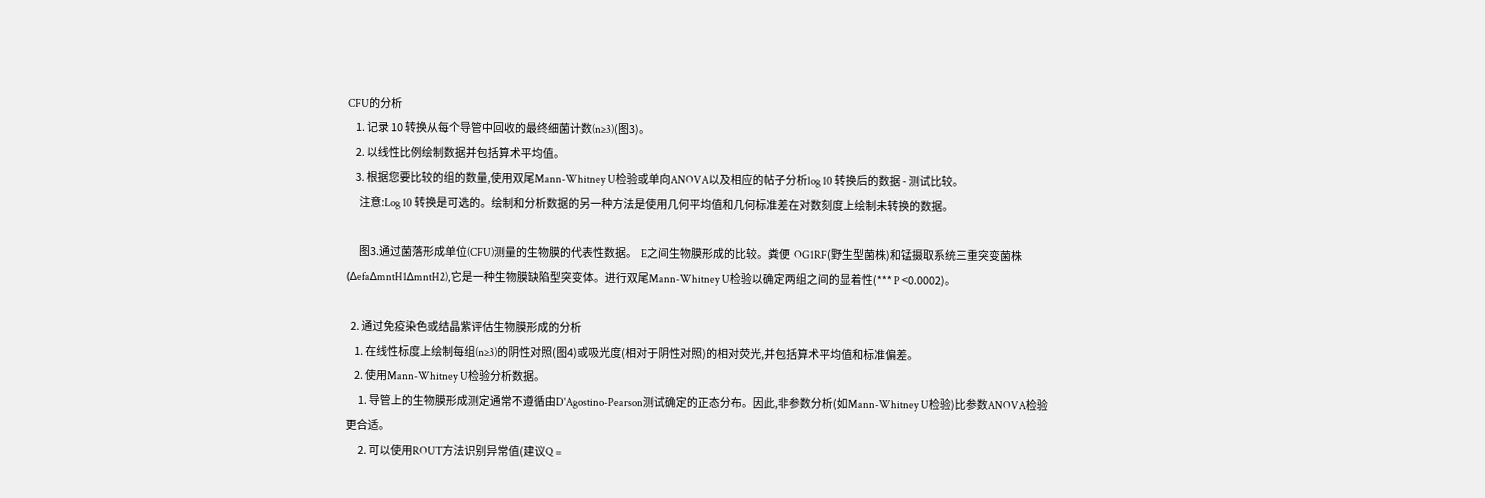CFU的分析
    1. 记录 10 转换从每个导管中回收的最终细菌计数(n≥3)(图3)。
    2. 以线性比例绘制数据并包括算术平均值。
    3. 根据您要比较的组的数量,使用双尾Mann-Whitney U检验或单向ANOVA以及相应的帖子分析log 10 转换后的数据 - 测试比较。
      注意:Log 10 转换是可选的。绘制和分析数据的另一种方法是使用几何平均值和几何标准差在对数刻度上绘制未转换的数据。

      图3.通过菌落形成单位(CFU)测量的生物膜的代表性数据。  E之间生物膜形成的比较。粪便  OG1RF(野生型菌株)和锰摄取系统三重突变菌株(ΔefaΔmntH1ΔmntH2),它是一种生物膜缺陷型突变体。进行双尾Mann-Whitney U检验以确定两组之间的显着性(*** P <0.0002)。

  2. 通过免疫染色或结晶紫评估生物膜形成的分析
    1. 在线性标度上绘制每组(n≥3)的阴性对照(图4)或吸光度(相对于阴性对照)的相对荧光,并包括算术平均值和标准偏差。
    2. 使用Mann-Whitney U检验分析数据。
      1. 导管上的生物膜形成测定通常不遵循由D'Agostino-Pearson测试确定的正态分布。因此,非参数分析(如Mann-Whitney U检验)比参数ANOVA检验更合适。
      2. 可以使用ROUT方法识别异常值(建议Q =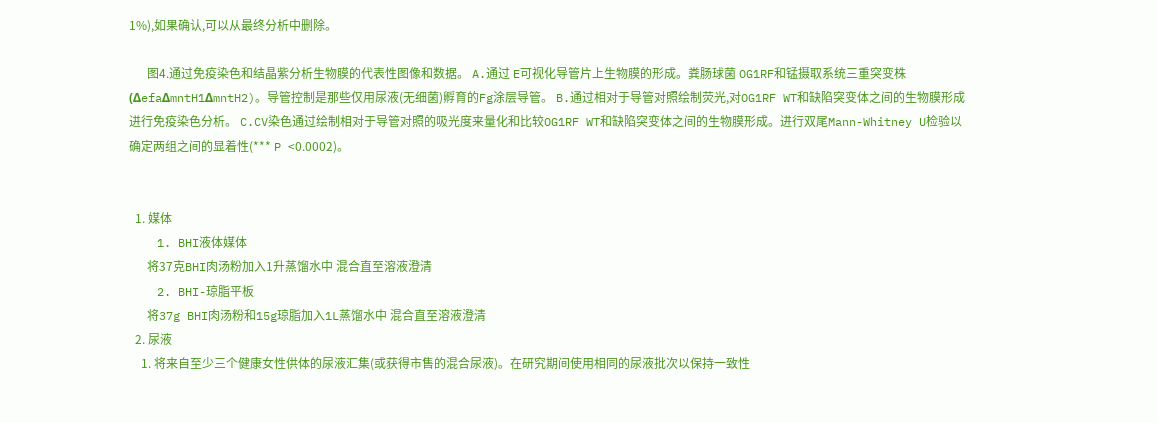1%),如果确认,可以从最终分析中删除。

      图4.通过免疫染色和结晶紫分析生物膜的代表性图像和数据。 A.通过 E可视化导管片上生物膜的形成。粪肠球菌 OG1RF和锰摄取系统三重突变株(ΔefaΔmntH1ΔmntH2)。导管控制是那些仅用尿液(无细菌)孵育的Fg涂层导管。 B.通过相对于导管对照绘制荧光,对OG1RF WT和缺陷突变体之间的生物膜形成进行免疫染色分析。 C.CV染色通过绘制相对于导管对照的吸光度来量化和比较OG1RF WT和缺陷突变体之间的生物膜形成。进行双尾Mann-Whitney U检验以确定两组之间的显着性(*** P <0.0002)。


  1. 媒体
    1. BHI液体媒体
      将37克BHI肉汤粉加入1升蒸馏水中 混合直至溶液澄清
    2. BHI-琼脂平板
      将37g BHI肉汤粉和15g琼脂加入1L蒸馏水中 混合直至溶液澄清
  2. 尿液
    1. 将来自至少三个健康女性供体的尿液汇集(或获得市售的混合尿液)。在研究期间使用相同的尿液批次以保持一致性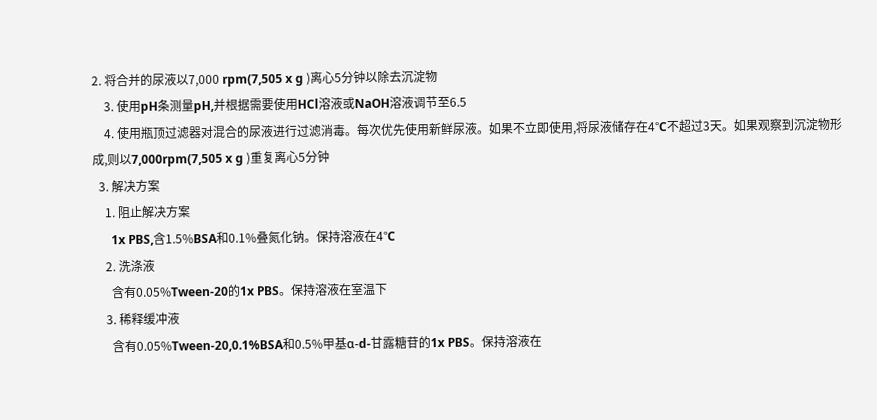2. 将合并的尿液以7,000 rpm(7,505 x g )离心5分钟以除去沉淀物
    3. 使用pH条测量pH,并根据需要使用HCl溶液或NaOH溶液调节至6.5
    4. 使用瓶顶过滤器对混合的尿液进行过滤消毒。每次优先使用新鲜尿液。如果不立即使用,将尿液储存在4°C不超过3天。如果观察到沉淀物形成,则以7,000rpm(7,505 x g )重复离心5分钟
  3. 解决方案
    1. 阻止解决方案
      1x PBS,含1.5%BSA和0.1%叠氮化钠。保持溶液在4°C
    2. 洗涤液
      含有0.05%Tween-20的1x PBS。保持溶液在室温下
    3. 稀释缓冲液
      含有0.05%Tween-20,0.1%BSA和0.5%甲基α-d-甘露糖苷的1x PBS。保持溶液在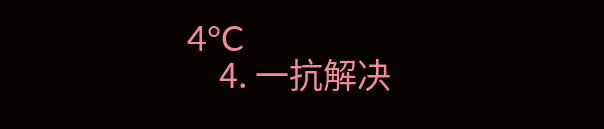4°C
    4. 一抗解决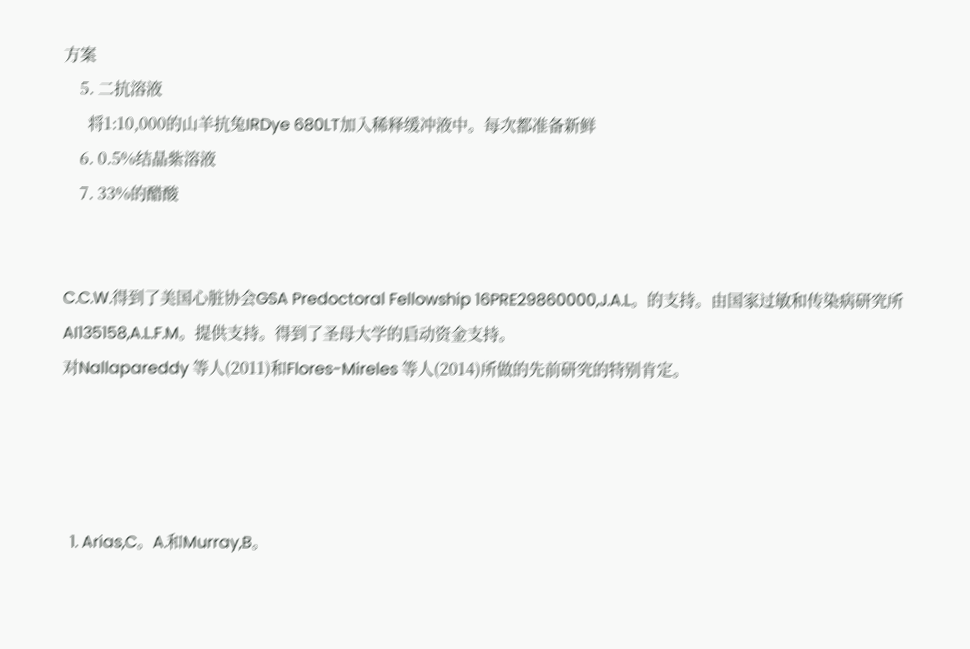方案
    5. 二抗溶液
      将1:10,000的山羊抗兔IRDye 680LT加入稀释缓冲液中。每次都准备新鲜
    6. 0.5%结晶紫溶液
    7. 33%的醋酸


C.C.W.得到了美国心脏协会GSA Predoctoral Fellowship 16PRE29860000,J.A.L。的支持。由国家过敏和传染病研究所AI135158,A.L.F.M。提供支持。得到了圣母大学的启动资金支持。
对Nallapareddy 等人(2011)和Flores-Mireles 等人(2014)所做的先前研究的特别肯定。




  1. Arias,C。A.和Murray,B。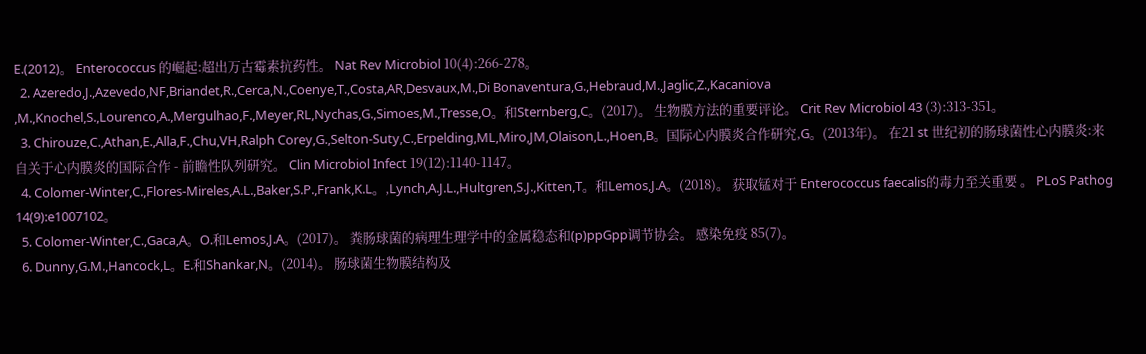E.(2012)。 Enterococcus 的崛起:超出万古霉素抗药性。 Nat Rev Microbiol 10(4):266-278。
  2. Azeredo,J.,Azevedo,NF,Briandet,R.,Cerca,N.,Coenye,T.,Costa,AR,Desvaux,M.,Di Bonaventura,G.,Hebraud,M.,Jaglic,Z.,Kacaniova ,M.,Knochel,S.,Lourenco,A.,Mergulhao,F.,Meyer,RL,Nychas,G.,Simoes,M.,Tresse,O。和Sternberg,C。(2017)。 生物膜方法的重要评论。 Crit Rev Microbiol 43 (3):313-351。
  3. Chirouze,C.,Athan,E.,Alla,F.,Chu,VH,Ralph Corey,G.,Selton-Suty,C.,Erpelding,ML,Miro,JM,Olaison,L.,Hoen,B。国际心内膜炎合作研究,G。(2013年)。 在21 st 世纪初的肠球菌性心内膜炎:来自关于心内膜炎的国际合作 - 前瞻性队列研究。 Clin Microbiol Infect 19(12):1140-1147。
  4. Colomer-Winter,C.,Flores-Mireles,A.L.,Baker,S.P.,Frank,K.L。,Lynch,A.J.L.,Hultgren,S.J.,Kitten,T。和Lemos,J.A。(2018)。 获取锰对于 Enterococcus faecalis的毒力至关重要 。 PLoS Pathog 14(9):e1007102。
  5. Colomer-Winter,C.,Gaca,A。O.和Lemos,J.A。(2017)。 粪肠球菌的病理生理学中的金属稳态和(p)ppGpp调节协会。 感染免疫 85(7)。
  6. Dunny,G.M.,Hancock,L。E.和Shankar,N。(2014)。 肠球菌生物膜结构及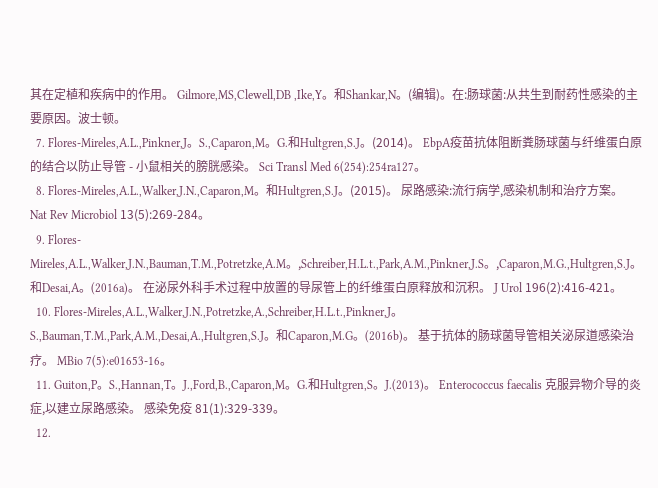其在定植和疾病中的作用。 Gilmore,MS,Clewell,DB ,Ike,Y。和Shankar,N。(编辑)。在:肠球菌:从共生到耐药性感染的主要原因。波士顿。
  7. Flores-Mireles,A.L.,Pinkner,J。S.,Caparon,M。G.和Hultgren,S.J。(2014)。 EbpA疫苗抗体阻断粪肠球菌与纤维蛋白原的结合以防止导管 - 小鼠相关的膀胱感染。 Sci Transl Med 6(254):254ra127。
  8. Flores-Mireles,A.L.,Walker,J.N.,Caparon,M。和Hultgren,S.J。(2015)。 尿路感染:流行病学,感染机制和治疗方案。 Nat Rev Microbiol 13(5):269-284。
  9. Flores-Mireles,A.L.,Walker,J.N.,Bauman,T.M.,Potretzke,A.M。,Schreiber,H.L.t.,Park,A.M.,Pinkner,J.S。,Caparon,M.G.,Hultgren,S.J。和Desai,A。(2016a)。 在泌尿外科手术过程中放置的导尿管上的纤维蛋白原释放和沉积。 J Urol 196(2):416-421。
  10. Flores-Mireles,A.L.,Walker,J.N.,Potretzke,A.,Schreiber,H.L.t.,Pinkner,J。S.,Bauman,T.M.,Park,A.M.,Desai,A.,Hultgren,S.J。和Caparon,M.G。(2016b)。 基于抗体的肠球菌导管相关泌尿道感染治疗。 MBio 7(5):e01653-16。
  11. Guiton,P。S.,Hannan,T。J.,Ford,B.,Caparon,M。G.和Hultgren,S。J.(2013)。 Enterococcus faecalis 克服异物介导的炎症,以建立尿路感染。 感染免疫 81(1):329-339。
  12.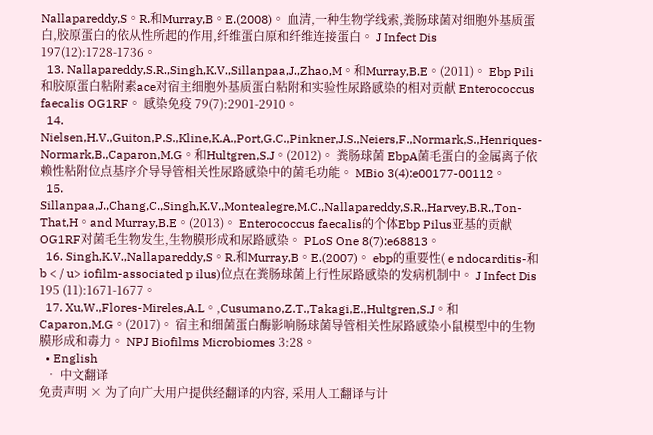Nallapareddy,S。R.和Murray,B。E.(2008)。 血清,一种生物学线索,粪肠球菌对细胞外基质蛋白,胶原蛋白的依从性所起的作用,纤维蛋白原和纤维连接蛋白。 J Infect Dis 197(12):1728-1736。
  13. Nallapareddy,S.R.,Singh,K.V.,Sillanpaa,J.,Zhao,M。和Murray,B.E。(2011)。 Ebp Pili和胶原蛋白粘附素ace对宿主细胞外基质蛋白粘附和实验性尿路感染的相对贡献 Enterococcus faecalis OG1RF。 感染免疫 79(7):2901-2910。
  14. Nielsen,H.V.,Guiton,P.S.,Kline,K.A.,Port,G.C.,Pinkner,J.S.,Neiers,F.,Normark,S.,Henriques-Normark,B.,Caparon,M.G。和Hultgren,S.J。(2012)。 粪肠球菌 EbpA菌毛蛋白的金属离子依赖性粘附位点基序介导导管相关性尿路感染中的菌毛功能。 MBio 3(4):e00177-00112。
  15. Sillanpaa,J.,Chang,C.,Singh,K.V.,Montealegre,M.C.,Nallapareddy,S.R.,Harvey,B.R.,Ton-That,H。and Murray,B.E。(2013)。 Enterococcus faecalis的个体Ebp Pilus亚基的贡献  OG1RF对菌毛生物发生,生物膜形成和尿路感染。 PLoS One 8(7):e68813。
  16. Singh,K.V.,Nallapareddy,S。R.和Murray,B。E.(2007)。 ebp的重要性( e ndocarditis-和 b < / u> iofilm-associated p ilus)位点在粪肠球菌上行性尿路感染的发病机制中。 J Infect Dis 195 (11):1671-1677。
  17. Xu,W.,Flores-Mireles,A.L。,Cusumano,Z.T.,Takagi,E.,Hultgren,S.J。和Caparon,M.G。(2017)。 宿主和细菌蛋白酶影响肠球菌导管相关性尿路感染小鼠模型中的生物膜形成和毒力。 NPJ Biofilms Microbiomes 3:28。
  • English
  • 中文翻译
免责声明 × 为了向广大用户提供经翻译的内容, 采用人工翻译与计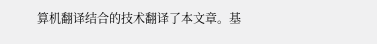算机翻译结合的技术翻译了本文章。基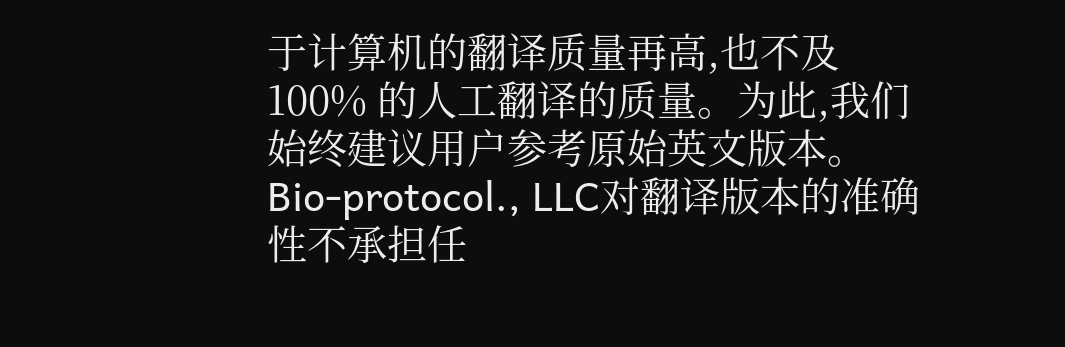于计算机的翻译质量再高,也不及 100% 的人工翻译的质量。为此,我们始终建议用户参考原始英文版本。 Bio-protocol., LLC对翻译版本的准确性不承担任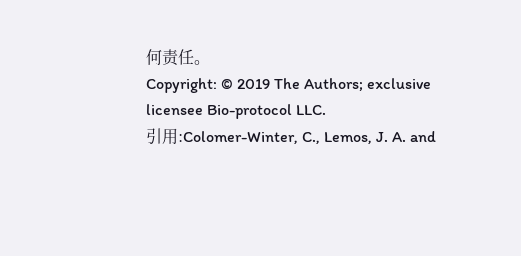何责任。
Copyright: © 2019 The Authors; exclusive licensee Bio-protocol LLC.
引用:Colomer-Winter, C., Lemos, J. A. and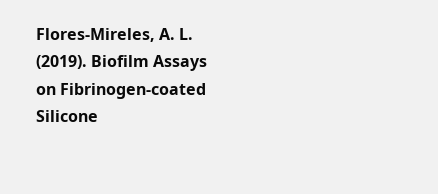Flores-Mireles, A. L. (2019). Biofilm Assays on Fibrinogen-coated Silicone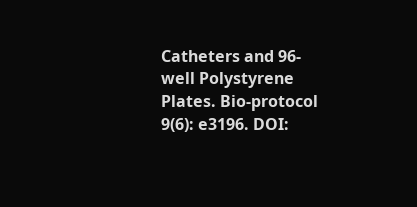Catheters and 96-well Polystyrene Plates. Bio-protocol 9(6): e3196. DOI: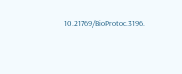10.21769/BioProtoc.3196.